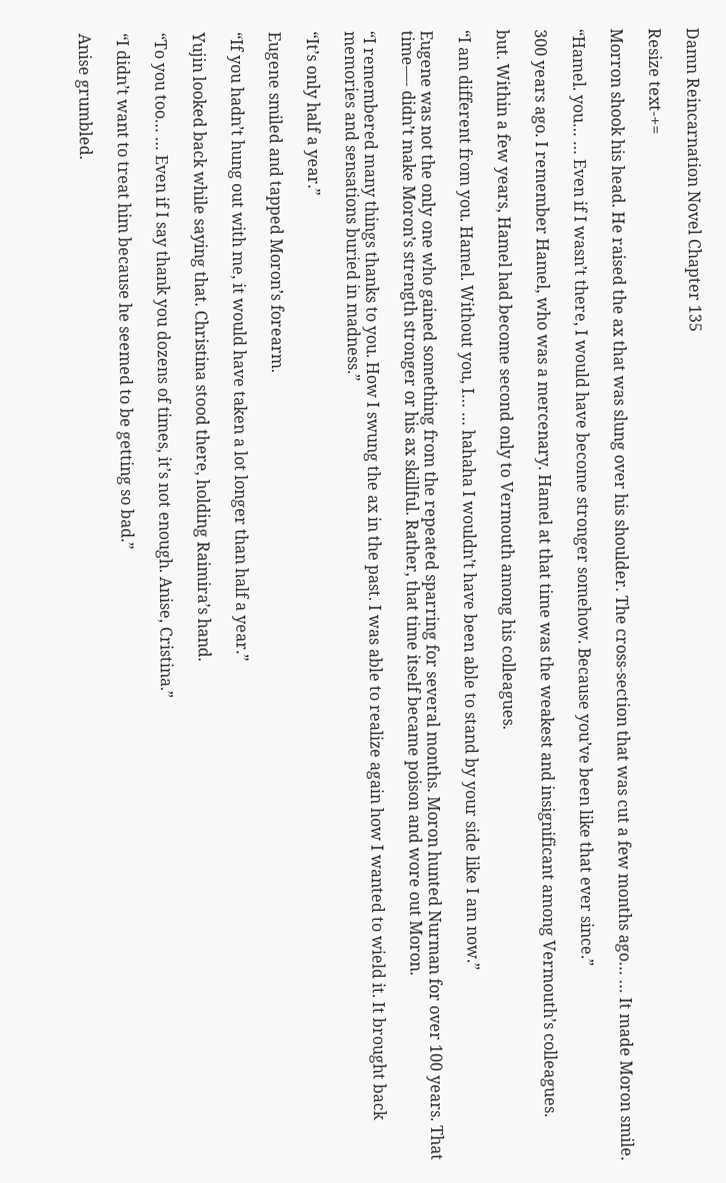Damn Reincarnation Novel Chapter 135

Resize text-+=

Morron shook his head. He raised the ax that was slung over his shoulder. The cross-section that was cut a few months ago… … It made Moron smile.

“Hamel. you… … Even if I wasn’t there, I would have become stronger somehow. Because you’ve been like that ever since.”

300 years ago. I remember Hamel, who was a mercenary. Hamel at that time was the weakest and insignificant among Vermouth’s colleagues.

but. Within a few years, Hamel had become second only to Vermouth among his colleagues.

“I am different from you. Hamel. Without you, I… … hahaha I wouldn’t have been able to stand by your side like I am now.”

Eugene was not the only one who gained something from the repeated sparring for several months. Moron hunted Nurman for over 100 years. That time—- didn’t make Moron’s strength stronger or his ax skillful. Rather, that time itself became poison and wore out Moron.

“I remembered many things thanks to you. How I swung the ax in the past. I was able to realize again how I wanted to wield it. It brought back memories and sensations buried in madness.”

“It’s only half a year.”

Eugene smiled and tapped Moron’s forearm.

“If you hadn’t hung out with me, it would have taken a lot longer than half a year.”

Yujin looked back while saying that. Christina stood there, holding Raimira’s hand.

“To you too… … Even if I say thank you dozens of times, it’s not enough. Anise, Cristina.”

“I didn’t want to treat him because he seemed to be getting so bad.”

Anise grumbled.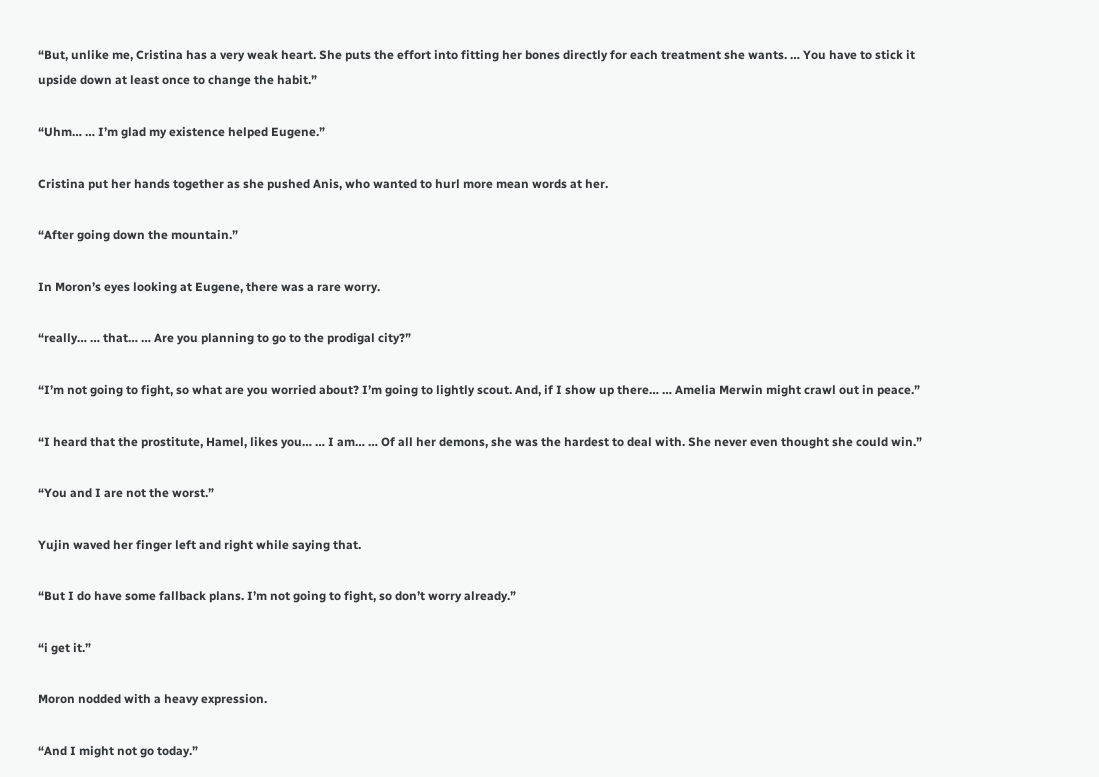“But, unlike me, Cristina has a very weak heart. She puts the effort into fitting her bones directly for each treatment she wants. … You have to stick it upside down at least once to change the habit.”

“Uhm… … I’m glad my existence helped Eugene.”

Cristina put her hands together as she pushed Anis, who wanted to hurl more mean words at her.

“After going down the mountain.”

In Moron’s eyes looking at Eugene, there was a rare worry.

“really… … that… … Are you planning to go to the prodigal city?”

“I’m not going to fight, so what are you worried about? I’m going to lightly scout. And, if I show up there… … Amelia Merwin might crawl out in peace.”

“I heard that the prostitute, Hamel, likes you… … I am… … Of all her demons, she was the hardest to deal with. She never even thought she could win.”

“You and I are not the worst.”

Yujin waved her finger left and right while saying that.

“But I do have some fallback plans. I’m not going to fight, so don’t worry already.”

“i get it.”

Moron nodded with a heavy expression.

“And I might not go today.”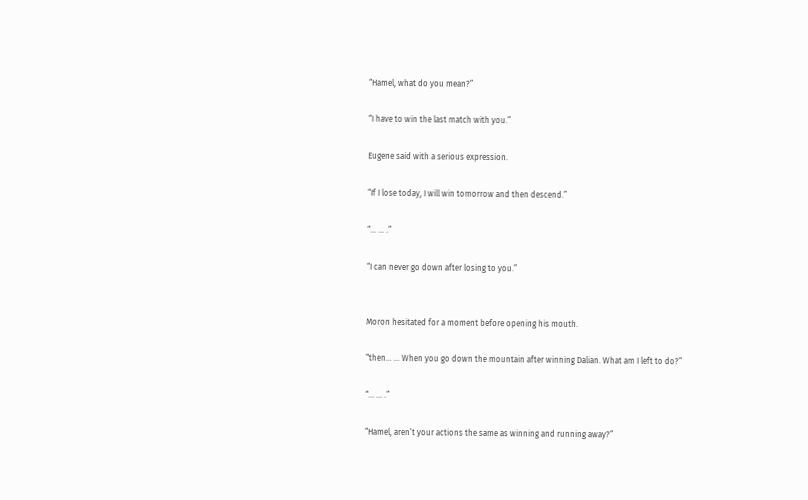“Hamel, what do you mean?”

“I have to win the last match with you.”

Eugene said with a serious expression.

“If I lose today, I will win tomorrow and then descend.”

“… … .”

“I can never go down after losing to you.”


Moron hesitated for a moment before opening his mouth.

“then… … When you go down the mountain after winning Dalian. What am I left to do?”

“… … .”

“Hamel, aren’t your actions the same as winning and running away?”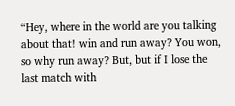“Hey, where in the world are you talking about that! win and run away? You won, so why run away? But, but if I lose the last match with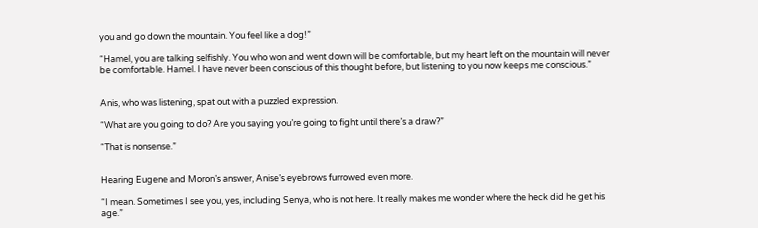you and go down the mountain. You feel like a dog!”

“Hamel, you are talking selfishly. You who won and went down will be comfortable, but my heart left on the mountain will never be comfortable. Hamel. I have never been conscious of this thought before, but listening to you now keeps me conscious.”


Anis, who was listening, spat out with a puzzled expression.

“What are you going to do? Are you saying you’re going to fight until there’s a draw?”

“That is nonsense.”


Hearing Eugene and Moron’s answer, Anise’s eyebrows furrowed even more.

“I mean. Sometimes I see you, yes, including Senya, who is not here. It really makes me wonder where the heck did he get his age.”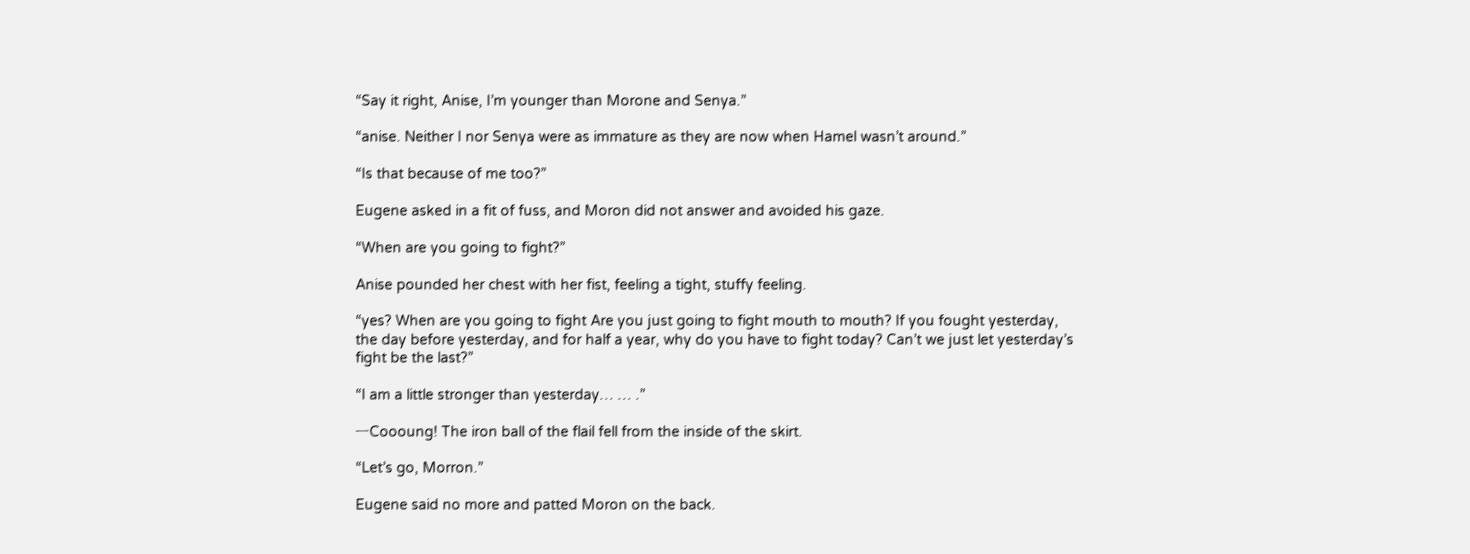“Say it right, Anise, I’m younger than Morone and Senya.”

“anise. Neither I nor Senya were as immature as they are now when Hamel wasn’t around.”

“Is that because of me too?”

Eugene asked in a fit of fuss, and Moron did not answer and avoided his gaze.

“When are you going to fight?”

Anise pounded her chest with her fist, feeling a tight, stuffy feeling.

“yes? When are you going to fight Are you just going to fight mouth to mouth? If you fought yesterday, the day before yesterday, and for half a year, why do you have to fight today? Can’t we just let yesterday’s fight be the last?”

“I am a little stronger than yesterday… … .”

ㅡCoooung! The iron ball of the flail fell from the inside of the skirt.

“Let’s go, Morron.”

Eugene said no more and patted Moron on the back.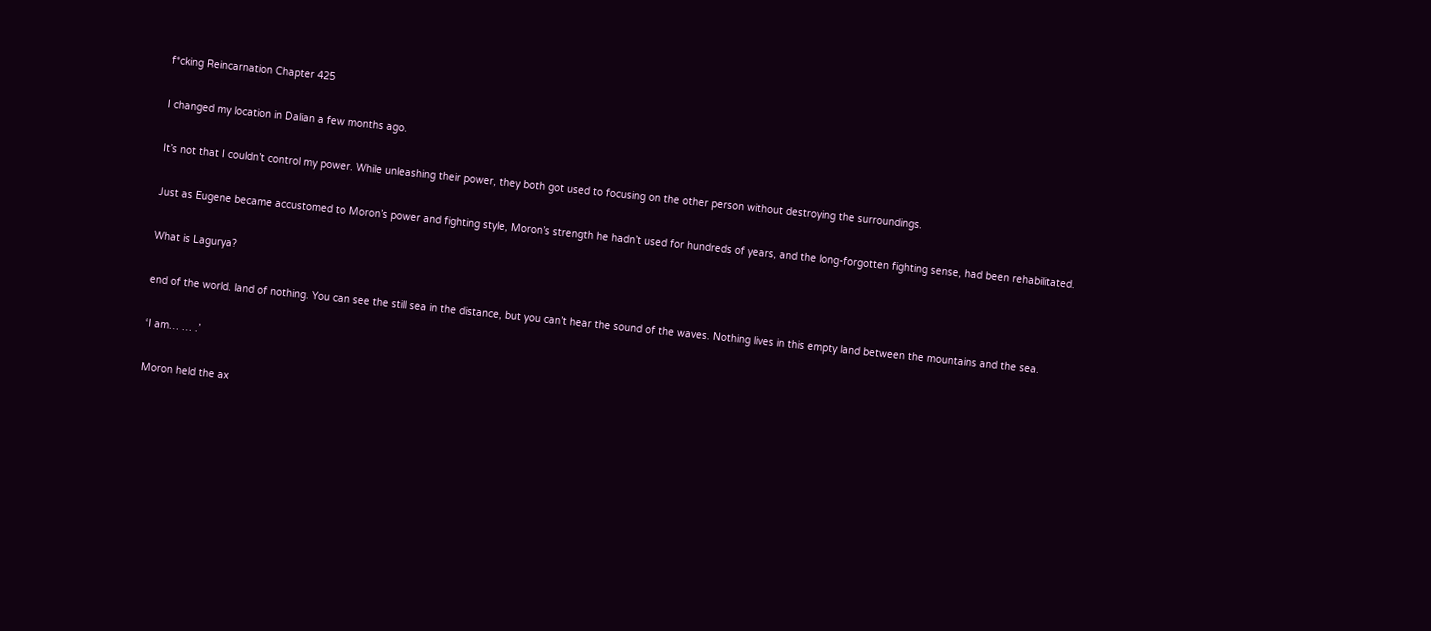f*cking Reincarnation Chapter 425

I changed my location in Dalian a few months ago.

It’s not that I couldn’t control my power. While unleashing their power, they both got used to focusing on the other person without destroying the surroundings.

Just as Eugene became accustomed to Moron’s power and fighting style, Moron’s strength he hadn’t used for hundreds of years, and the long-forgotten fighting sense, had been rehabilitated.

What is Lagurya?

end of the world. land of nothing. You can see the still sea in the distance, but you can’t hear the sound of the waves. Nothing lives in this empty land between the mountains and the sea.

‘I am… … .’

Moron held the ax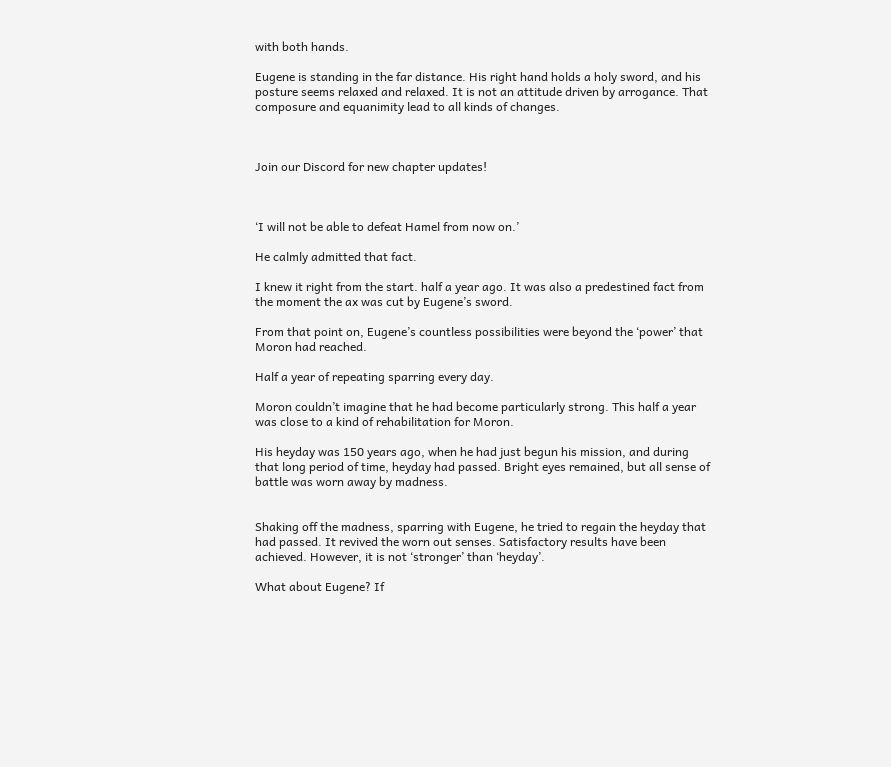with both hands.

Eugene is standing in the far distance. His right hand holds a holy sword, and his posture seems relaxed and relaxed. It is not an attitude driven by arrogance. That composure and equanimity lead to all kinds of changes.



Join our Discord for new chapter updates!



‘I will not be able to defeat Hamel from now on.’

He calmly admitted that fact.

I knew it right from the start. half a year ago. It was also a predestined fact from the moment the ax was cut by Eugene’s sword.

From that point on, Eugene’s countless possibilities were beyond the ‘power’ that Moron had reached.

Half a year of repeating sparring every day.

Moron couldn’t imagine that he had become particularly strong. This half a year was close to a kind of rehabilitation for Moron.

His heyday was 150 years ago, when he had just begun his mission, and during that long period of time, heyday had passed. Bright eyes remained, but all sense of battle was worn away by madness.


Shaking off the madness, sparring with Eugene, he tried to regain the heyday that had passed. It revived the worn out senses. Satisfactory results have been achieved. However, it is not ‘stronger’ than ‘heyday’.

What about Eugene? If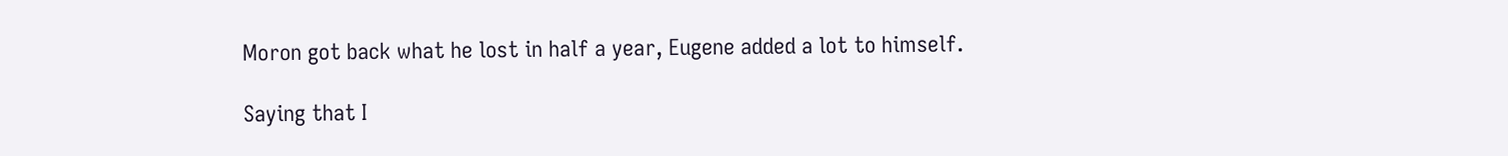Moron got back what he lost in half a year, Eugene added a lot to himself.

Saying that I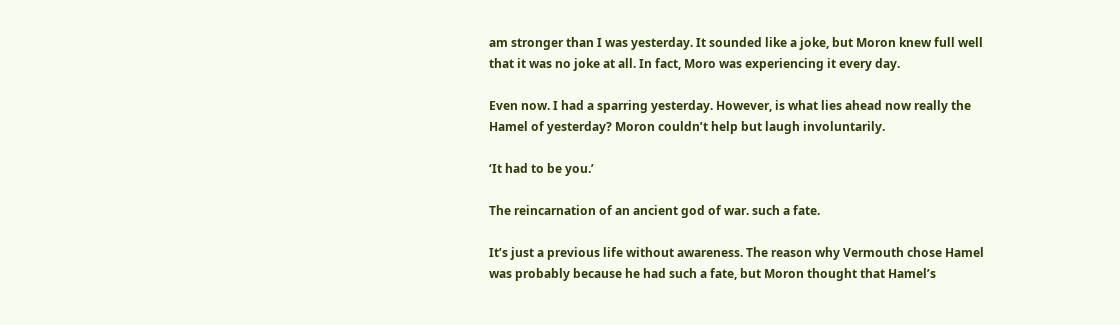am stronger than I was yesterday. It sounded like a joke, but Moron knew full well that it was no joke at all. In fact, Moro was experiencing it every day.

Even now. I had a sparring yesterday. However, is what lies ahead now really the Hamel of yesterday? Moron couldn’t help but laugh involuntarily.

‘It had to be you.’

The reincarnation of an ancient god of war. such a fate.

It’s just a previous life without awareness. The reason why Vermouth chose Hamel was probably because he had such a fate, but Moron thought that Hamel’s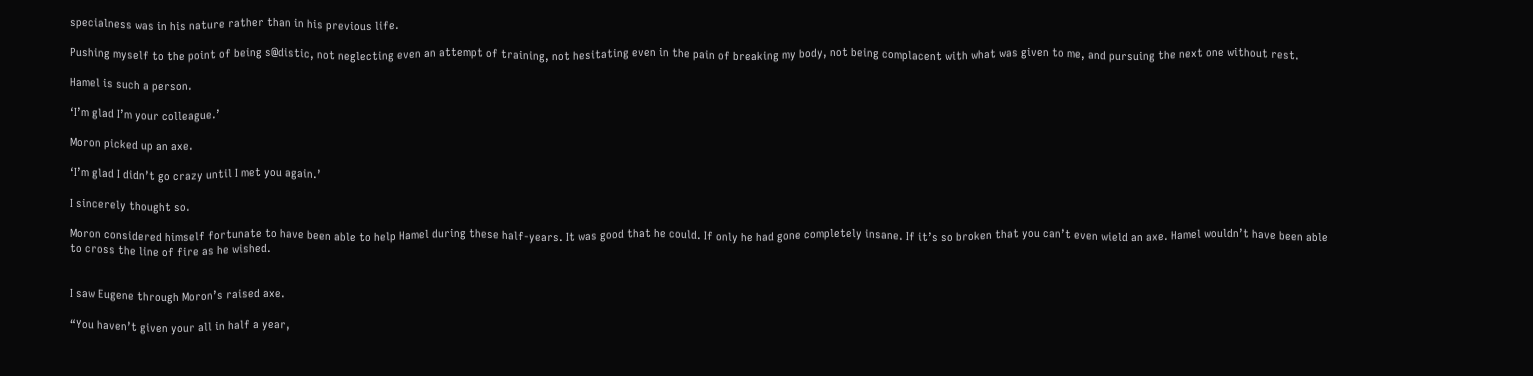specialness was in his nature rather than in his previous life.

Pushing myself to the point of being s@distic, not neglecting even an attempt of training, not hesitating even in the pain of breaking my body, not being complacent with what was given to me, and pursuing the next one without rest.

Hamel is such a person.

‘I’m glad I’m your colleague.’

Moron picked up an axe.

‘I’m glad I didn’t go crazy until I met you again.’

I sincerely thought so.

Moron considered himself fortunate to have been able to help Hamel during these half-years. It was good that he could. If only he had gone completely insane. If it’s so broken that you can’t even wield an axe. Hamel wouldn’t have been able to cross the line of fire as he wished.


I saw Eugene through Moron’s raised axe.

“You haven’t given your all in half a year,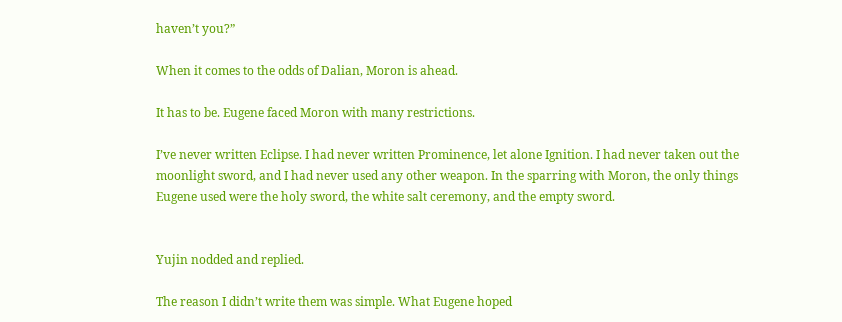haven’t you?”

When it comes to the odds of Dalian, Moron is ahead.

It has to be. Eugene faced Moron with many restrictions.

I’ve never written Eclipse. I had never written Prominence, let alone Ignition. I had never taken out the moonlight sword, and I had never used any other weapon. In the sparring with Moron, the only things Eugene used were the holy sword, the white salt ceremony, and the empty sword.


Yujin nodded and replied.

The reason I didn’t write them was simple. What Eugene hoped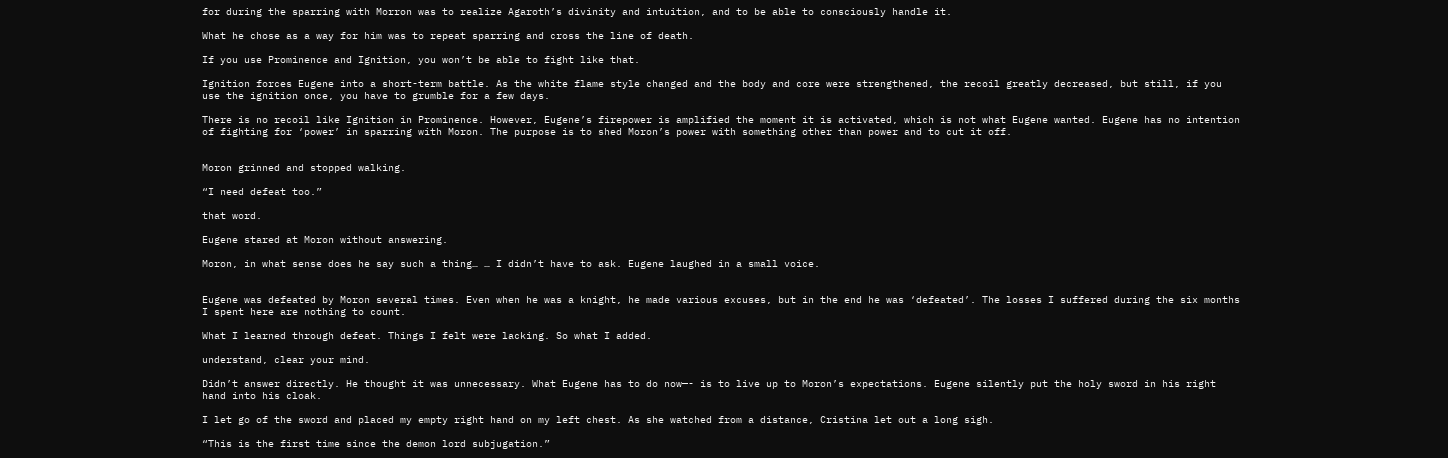for during the sparring with Morron was to realize Agaroth’s divinity and intuition, and to be able to consciously handle it.

What he chose as a way for him was to repeat sparring and cross the line of death.

If you use Prominence and Ignition, you won’t be able to fight like that.

Ignition forces Eugene into a short-term battle. As the white flame style changed and the body and core were strengthened, the recoil greatly decreased, but still, if you use the ignition once, you have to grumble for a few days.

There is no recoil like Ignition in Prominence. However, Eugene’s firepower is amplified the moment it is activated, which is not what Eugene wanted. Eugene has no intention of fighting for ‘power’ in sparring with Moron. The purpose is to shed Moron’s power with something other than power and to cut it off.


Moron grinned and stopped walking.

“I need defeat too.”

that word.

Eugene stared at Moron without answering.

Moron, in what sense does he say such a thing… … I didn’t have to ask. Eugene laughed in a small voice.


Eugene was defeated by Moron several times. Even when he was a knight, he made various excuses, but in the end he was ‘defeated’. The losses I suffered during the six months I spent here are nothing to count.

What I learned through defeat. Things I felt were lacking. So what I added.

understand, clear your mind.

Didn’t answer directly. He thought it was unnecessary. What Eugene has to do now—- is to live up to Moron’s expectations. Eugene silently put the holy sword in his right hand into his cloak.

I let go of the sword and placed my empty right hand on my left chest. As she watched from a distance, Cristina let out a long sigh.

“This is the first time since the demon lord subjugation.”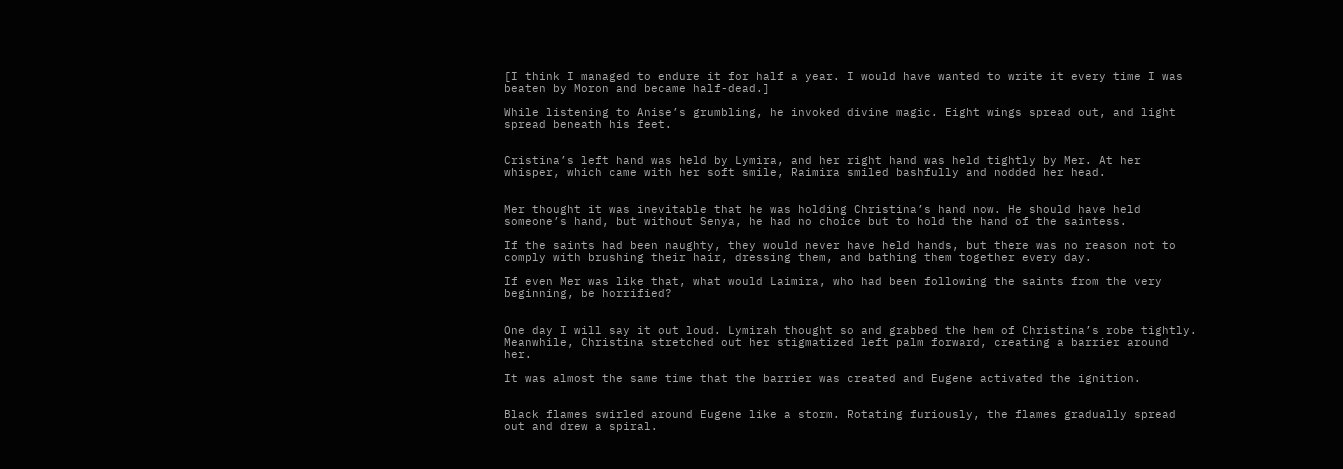[I think I managed to endure it for half a year. I would have wanted to write it every time I was beaten by Moron and became half-dead.]

While listening to Anise’s grumbling, he invoked divine magic. Eight wings spread out, and light spread beneath his feet.


Cristina’s left hand was held by Lymira, and her right hand was held tightly by Mer. At her whisper, which came with her soft smile, Raimira smiled bashfully and nodded her head.


Mer thought it was inevitable that he was holding Christina’s hand now. He should have held someone’s hand, but without Senya, he had no choice but to hold the hand of the saintess.

If the saints had been naughty, they would never have held hands, but there was no reason not to comply with brushing their hair, dressing them, and bathing them together every day.

If even Mer was like that, what would Laimira, who had been following the saints from the very beginning, be horrified?


One day I will say it out loud. Lymirah thought so and grabbed the hem of Christina’s robe tightly. Meanwhile, Christina stretched out her stigmatized left palm forward, creating a barrier around her.

It was almost the same time that the barrier was created and Eugene activated the ignition.


Black flames swirled around Eugene like a storm. Rotating furiously, the flames gradually spread out and drew a spiral.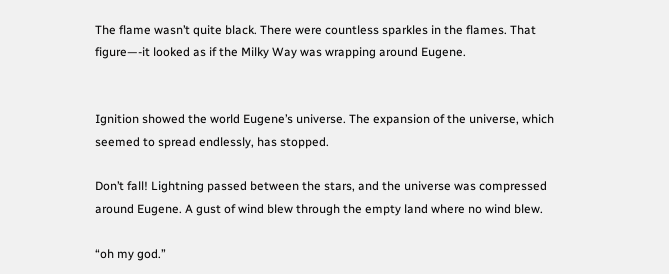The flame wasn’t quite black. There were countless sparkles in the flames. That figure—-it looked as if the Milky Way was wrapping around Eugene.


Ignition showed the world Eugene’s universe. The expansion of the universe, which seemed to spread endlessly, has stopped.

Don’t fall! Lightning passed between the stars, and the universe was compressed around Eugene. A gust of wind blew through the empty land where no wind blew.

“oh my god.”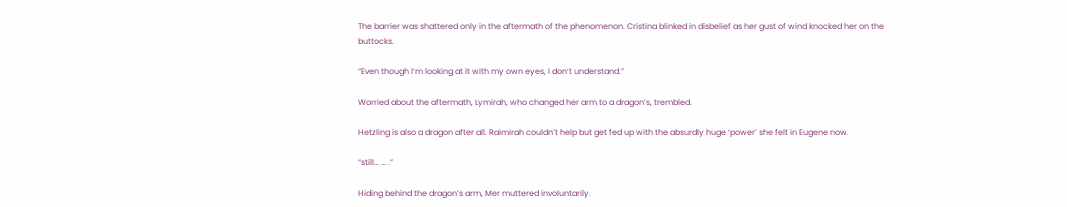The barrier was shattered only in the aftermath of the phenomenon. Cristina blinked in disbelief as her gust of wind knocked her on the buttocks.

“Even though I’m looking at it with my own eyes, I don’t understand.”

Worried about the aftermath, Lymirah, who changed her arm to a dragon’s, trembled.

Hetzling is also a dragon after all. Raimirah couldn’t help but get fed up with the absurdly huge ‘power’ she felt in Eugene now.

“still… … .”

Hiding behind the dragon’s arm, Mer muttered involuntarily.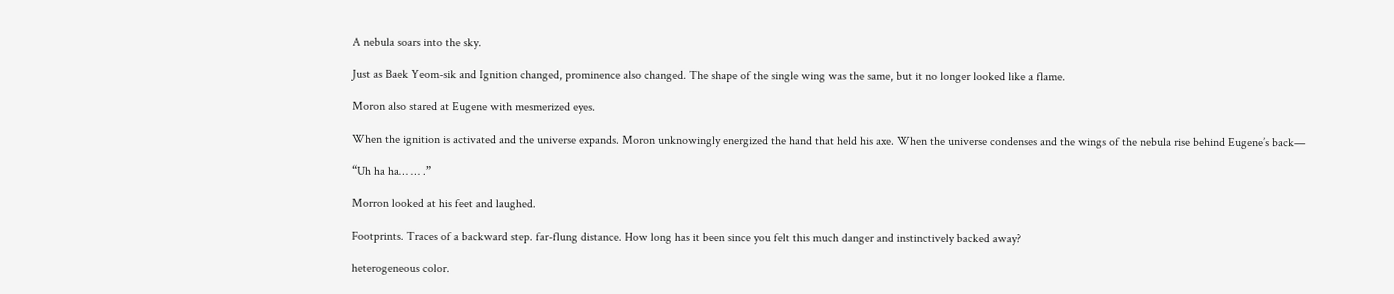A nebula soars into the sky.

Just as Baek Yeom-sik and Ignition changed, prominence also changed. The shape of the single wing was the same, but it no longer looked like a flame.

Moron also stared at Eugene with mesmerized eyes.

When the ignition is activated and the universe expands. Moron unknowingly energized the hand that held his axe. When the universe condenses and the wings of the nebula rise behind Eugene’s back—

“Uh ha ha… … .”

Morron looked at his feet and laughed.

Footprints. Traces of a backward step. far-flung distance. How long has it been since you felt this much danger and instinctively backed away?

heterogeneous color.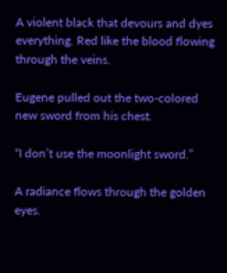A violent black that devours and dyes everything. Red like the blood flowing through the veins.

Eugene pulled out the two-colored new sword from his chest.

“I don’t use the moonlight sword.”

A radiance flows through the golden eyes.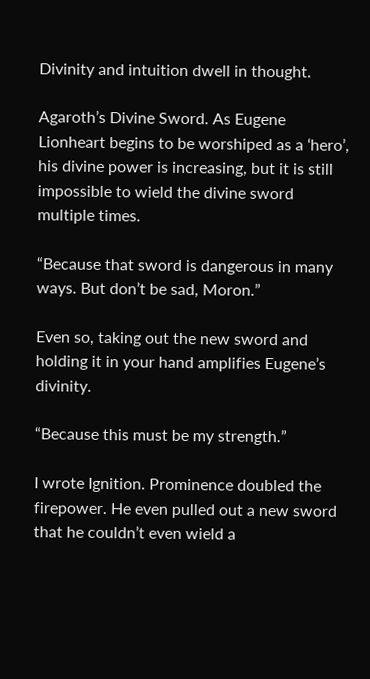Divinity and intuition dwell in thought.

Agaroth’s Divine Sword. As Eugene Lionheart begins to be worshiped as a ‘hero’, his divine power is increasing, but it is still impossible to wield the divine sword multiple times.

“Because that sword is dangerous in many ways. But don’t be sad, Moron.”

Even so, taking out the new sword and holding it in your hand amplifies Eugene’s divinity.

“Because this must be my strength.”

I wrote Ignition. Prominence doubled the firepower. He even pulled out a new sword that he couldn’t even wield a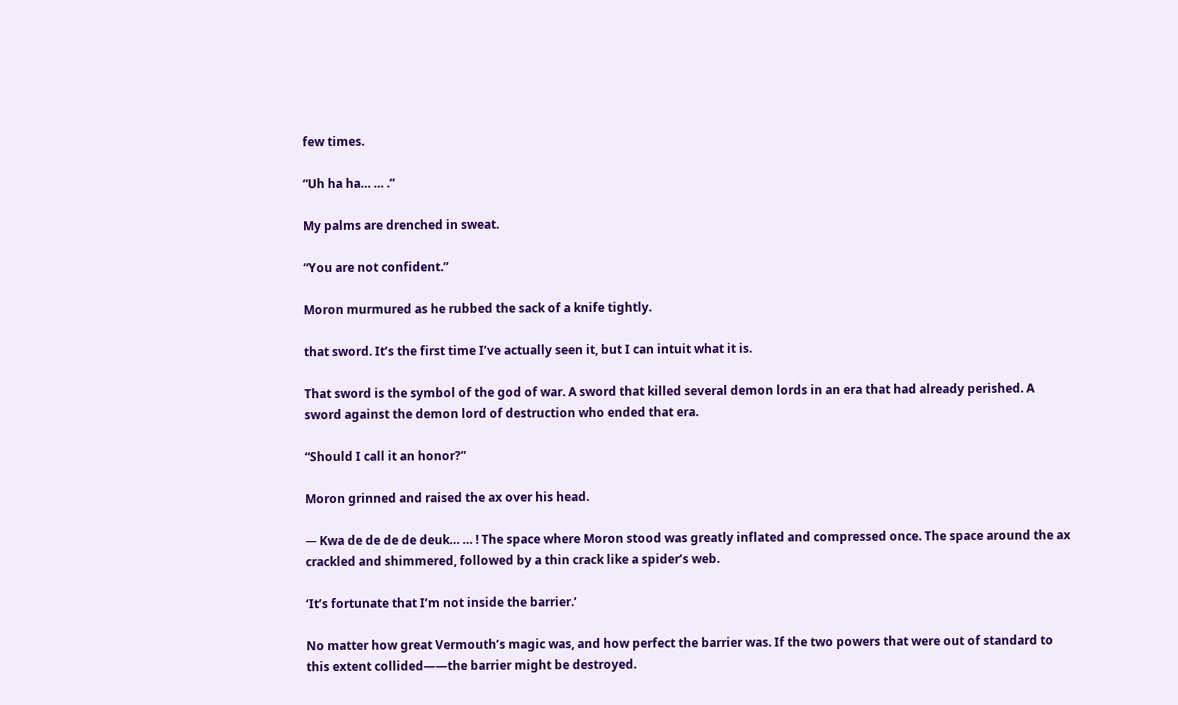few times.

“Uh ha ha… … .”

My palms are drenched in sweat.

“You are not confident.”

Moron murmured as he rubbed the sack of a knife tightly.

that sword. It’s the first time I’ve actually seen it, but I can intuit what it is.

That sword is the symbol of the god of war. A sword that killed several demon lords in an era that had already perished. A sword against the demon lord of destruction who ended that era.

“Should I call it an honor?”

Moron grinned and raised the ax over his head.

ㅡ Kwa de de de de deuk… … ! The space where Moron stood was greatly inflated and compressed once. The space around the ax crackled and shimmered, followed by a thin crack like a spider’s web.

‘It’s fortunate that I’m not inside the barrier.’

No matter how great Vermouth’s magic was, and how perfect the barrier was. If the two powers that were out of standard to this extent collided——the barrier might be destroyed.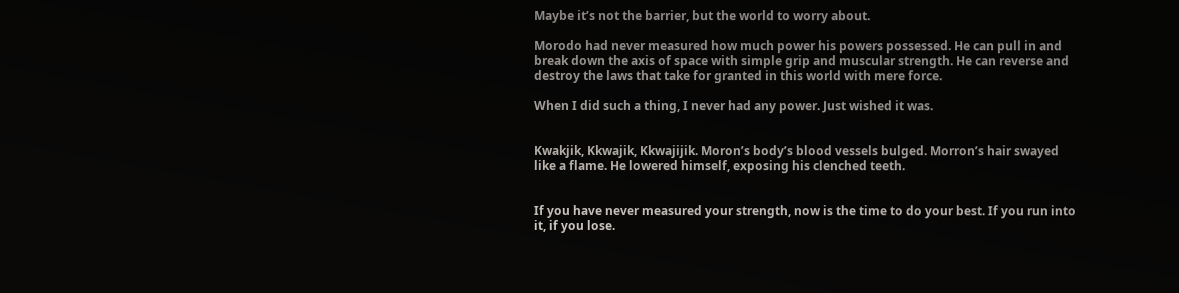Maybe it’s not the barrier, but the world to worry about.

Morodo had never measured how much power his powers possessed. He can pull in and break down the axis of space with simple grip and muscular strength. He can reverse and destroy the laws that take for granted in this world with mere force.

When I did such a thing, I never had any power. Just wished it was.


Kwakjik, Kkwajik, Kkwajijik. Moron’s body’s blood vessels bulged. Morron’s hair swayed like a flame. He lowered himself, exposing his clenched teeth.


If you have never measured your strength, now is the time to do your best. If you run into it, if you lose.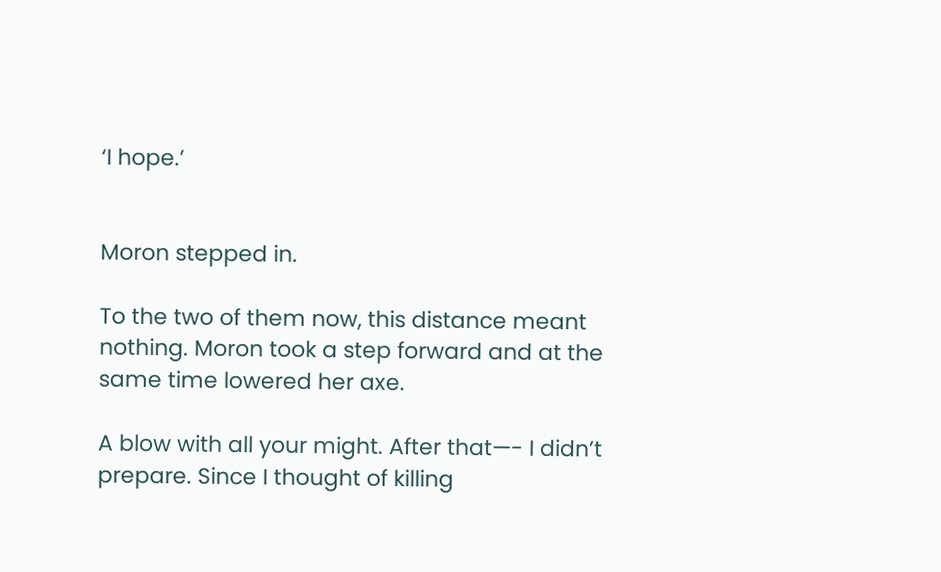‘I hope.’


Moron stepped in.

To the two of them now, this distance meant nothing. Moron took a step forward and at the same time lowered her axe.

A blow with all your might. After that—- I didn’t prepare. Since I thought of killing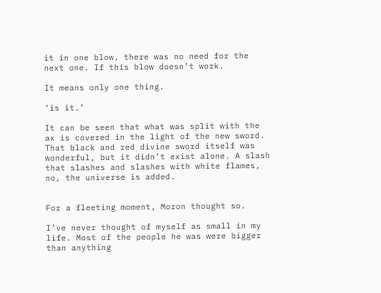it in one blow, there was no need for the next one. If this blow doesn’t work.

It means only one thing.

‘is it.’

It can be seen that what was split with the ax is covered in the light of the new sword. That black and red divine sword itself was wonderful, but it didn’t exist alone. A slash that slashes and slashes with white flames, no, the universe is added.


For a fleeting moment, Moron thought so.

I’ve never thought of myself as small in my life. Most of the people he was were bigger than anything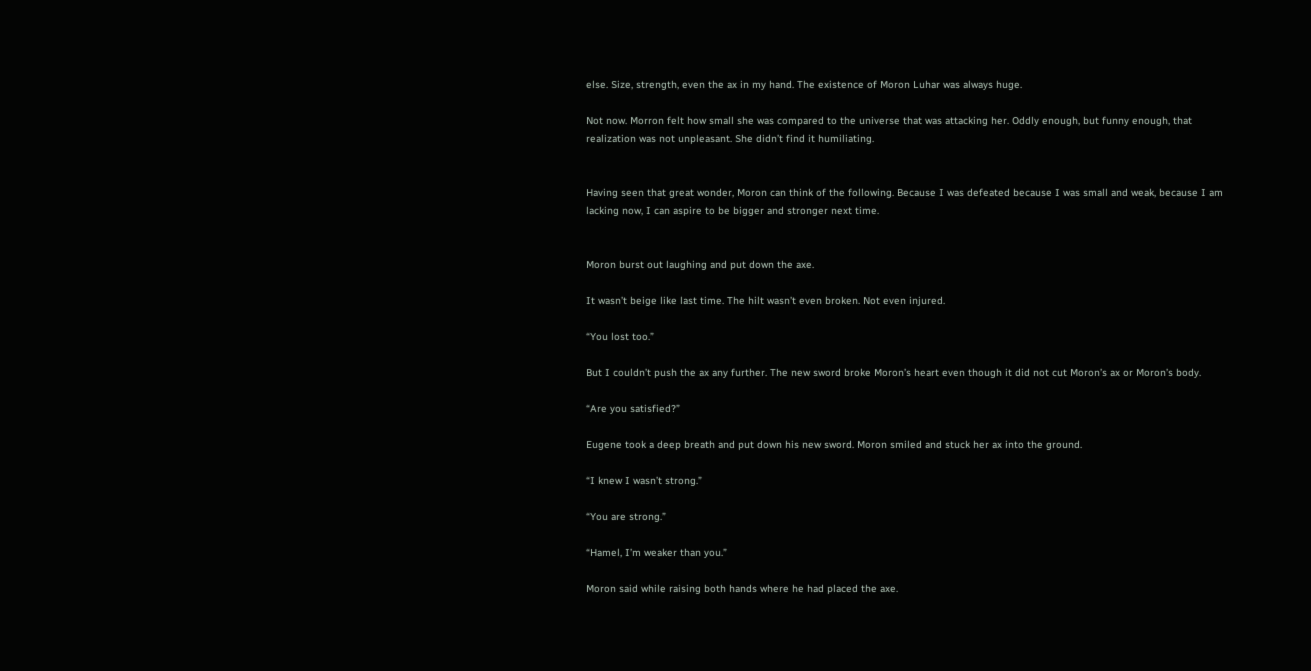else. Size, strength, even the ax in my hand. The existence of Moron Luhar was always huge.

Not now. Morron felt how small she was compared to the universe that was attacking her. Oddly enough, but funny enough, that realization was not unpleasant. She didn’t find it humiliating.


Having seen that great wonder, Moron can think of the following. Because I was defeated because I was small and weak, because I am lacking now, I can aspire to be bigger and stronger next time.


Moron burst out laughing and put down the axe.

It wasn’t beige like last time. The hilt wasn’t even broken. Not even injured.

“You lost too.”

But I couldn’t push the ax any further. The new sword broke Moron’s heart even though it did not cut Moron’s ax or Moron’s body.

“Are you satisfied?”

Eugene took a deep breath and put down his new sword. Moron smiled and stuck her ax into the ground.

“I knew I wasn’t strong.”

“You are strong.”

“Hamel, I’m weaker than you.”

Moron said while raising both hands where he had placed the axe.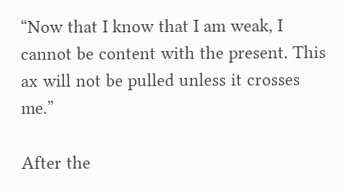“Now that I know that I am weak, I cannot be content with the present. This ax will not be pulled unless it crosses me.”

After the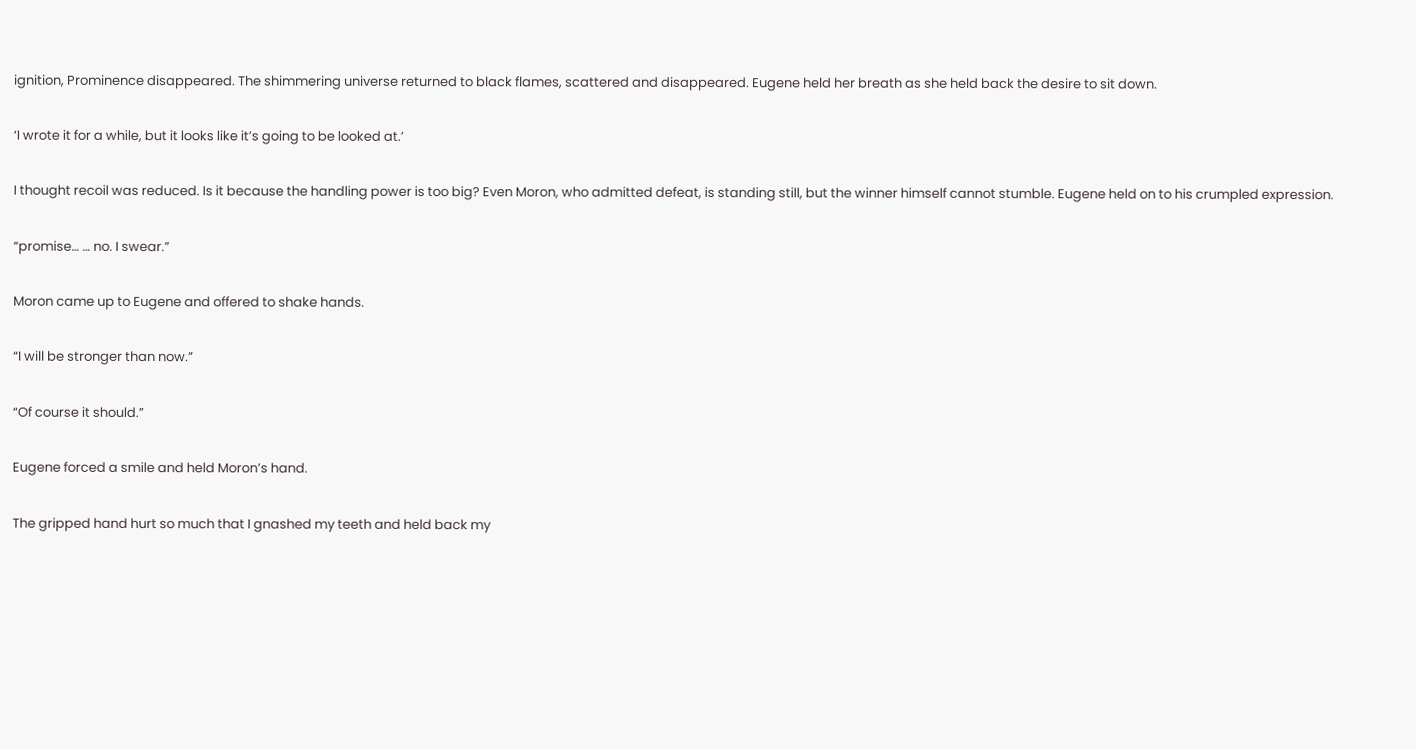ignition, Prominence disappeared. The shimmering universe returned to black flames, scattered and disappeared. Eugene held her breath as she held back the desire to sit down.

‘I wrote it for a while, but it looks like it’s going to be looked at.’

I thought recoil was reduced. Is it because the handling power is too big? Even Moron, who admitted defeat, is standing still, but the winner himself cannot stumble. Eugene held on to his crumpled expression.

“promise… … no. I swear.”

Moron came up to Eugene and offered to shake hands.

“I will be stronger than now.”

“Of course it should.”

Eugene forced a smile and held Moron’s hand.

The gripped hand hurt so much that I gnashed my teeth and held back my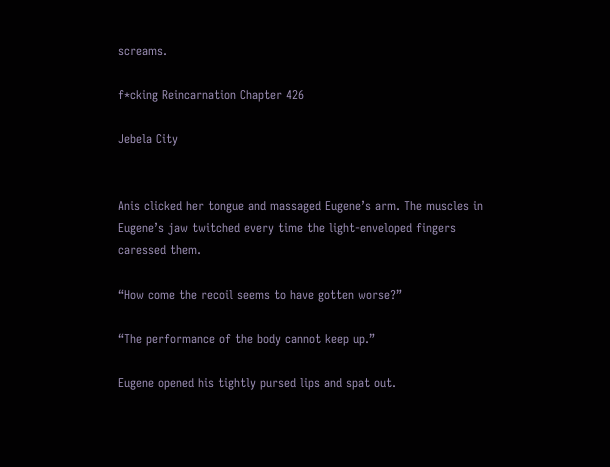screams.

f*cking Reincarnation Chapter 426

Jebela City


Anis clicked her tongue and massaged Eugene’s arm. The muscles in Eugene’s jaw twitched every time the light-enveloped fingers caressed them.

“How come the recoil seems to have gotten worse?”

“The performance of the body cannot keep up.”

Eugene opened his tightly pursed lips and spat out.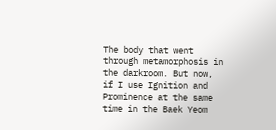The body that went through metamorphosis in the darkroom. But now, if I use Ignition and Prominence at the same time in the Baek Yeom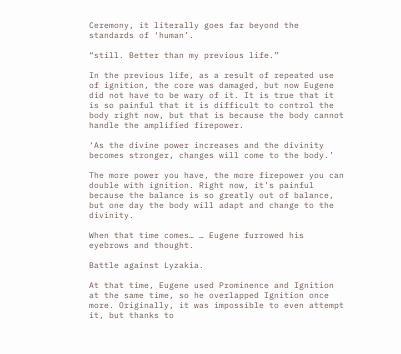Ceremony, it literally goes far beyond the standards of ‘human’.

“still. Better than my previous life.”

In the previous life, as a result of repeated use of ignition, the core was damaged, but now Eugene did not have to be wary of it. It is true that it is so painful that it is difficult to control the body right now, but that is because the body cannot handle the amplified firepower.

‘As the divine power increases and the divinity becomes stronger, changes will come to the body.’

The more power you have, the more firepower you can double with ignition. Right now, it’s painful because the balance is so greatly out of balance, but one day the body will adapt and change to the divinity.

When that time comes… … Eugene furrowed his eyebrows and thought.

Battle against Lyzakia.

At that time, Eugene used Prominence and Ignition at the same time, so he overlapped Ignition once more. Originally, it was impossible to even attempt it, but thanks to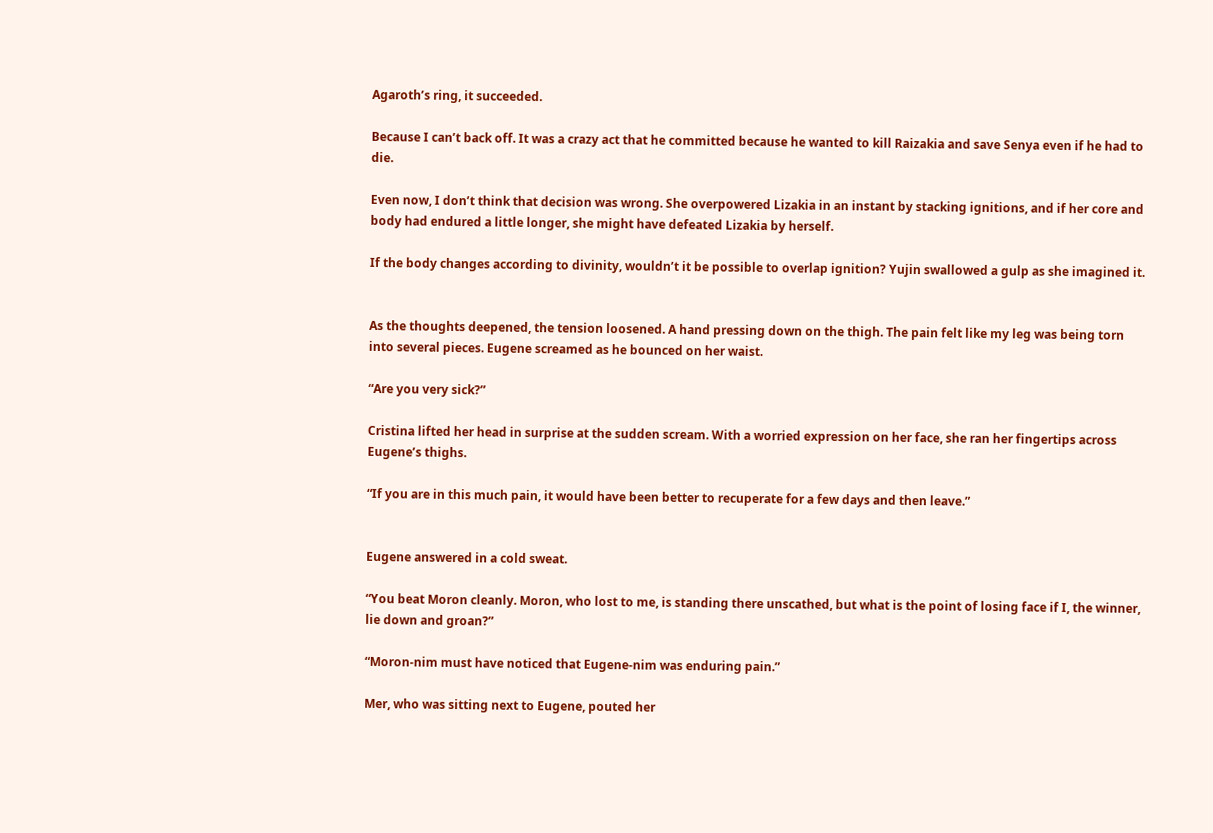Agaroth’s ring, it succeeded.

Because I can’t back off. It was a crazy act that he committed because he wanted to kill Raizakia and save Senya even if he had to die.

Even now, I don’t think that decision was wrong. She overpowered Lizakia in an instant by stacking ignitions, and if her core and body had endured a little longer, she might have defeated Lizakia by herself.

If the body changes according to divinity, wouldn’t it be possible to overlap ignition? Yujin swallowed a gulp as she imagined it.


As the thoughts deepened, the tension loosened. A hand pressing down on the thigh. The pain felt like my leg was being torn into several pieces. Eugene screamed as he bounced on her waist.

“Are you very sick?”

Cristina lifted her head in surprise at the sudden scream. With a worried expression on her face, she ran her fingertips across Eugene’s thighs.

“If you are in this much pain, it would have been better to recuperate for a few days and then leave.”


Eugene answered in a cold sweat.

“You beat Moron cleanly. Moron, who lost to me, is standing there unscathed, but what is the point of losing face if I, the winner, lie down and groan?”

“Moron-nim must have noticed that Eugene-nim was enduring pain.”

Mer, who was sitting next to Eugene, pouted her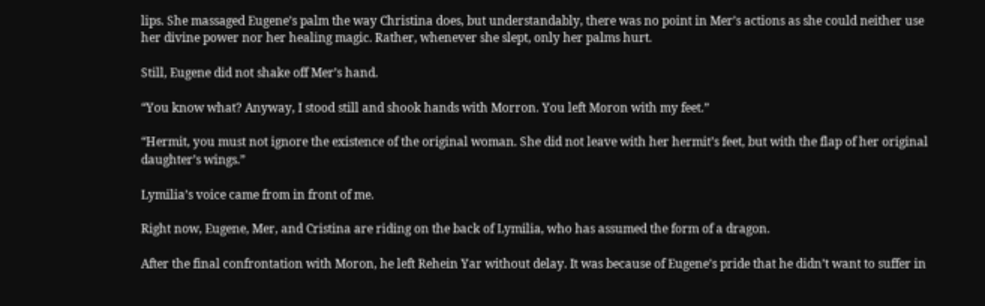lips. She massaged Eugene’s palm the way Christina does, but understandably, there was no point in Mer’s actions as she could neither use her divine power nor her healing magic. Rather, whenever she slept, only her palms hurt.

Still, Eugene did not shake off Mer’s hand.

“You know what? Anyway, I stood still and shook hands with Morron. You left Moron with my feet.”

“Hermit, you must not ignore the existence of the original woman. She did not leave with her hermit’s feet, but with the flap of her original daughter’s wings.”

Lymilia’s voice came from in front of me.

Right now, Eugene, Mer, and Cristina are riding on the back of Lymilia, who has assumed the form of a dragon.

After the final confrontation with Moron, he left Rehein Yar without delay. It was because of Eugene’s pride that he didn’t want to suffer in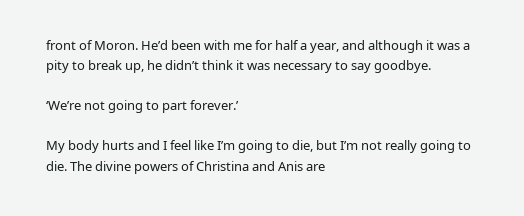front of Moron. He’d been with me for half a year, and although it was a pity to break up, he didn’t think it was necessary to say goodbye.

‘We’re not going to part forever.’

My body hurts and I feel like I’m going to die, but I’m not really going to die. The divine powers of Christina and Anis are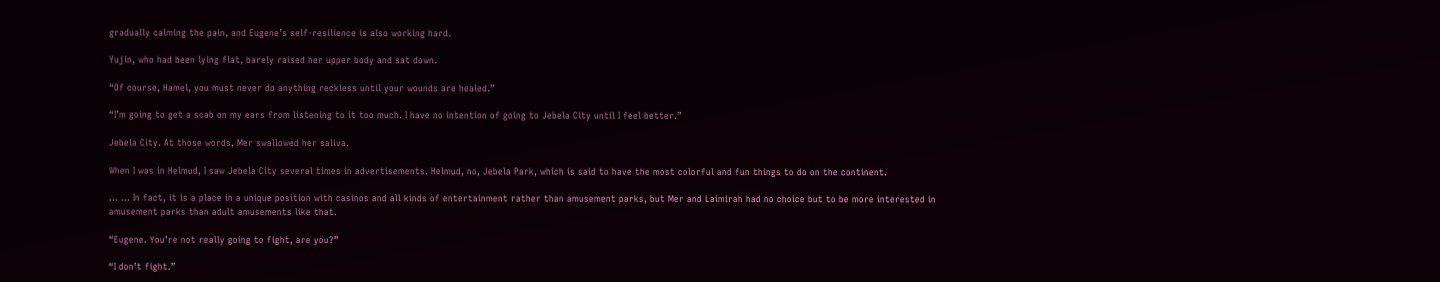gradually calming the pain, and Eugene’s self-resilience is also working hard.

Yujin, who had been lying flat, barely raised her upper body and sat down.

“Of course, Hamel, you must never do anything reckless until your wounds are healed.”

“I’m going to get a scab on my ears from listening to it too much. I have no intention of going to Jebela City until I feel better.”

Jebela City. At those words, Mer swallowed her saliva.

When I was in Helmud, I saw Jebela City several times in advertisements. Helmud, no, Jebela Park, which is said to have the most colorful and fun things to do on the continent.

… … In fact, it is a place in a unique position with casinos and all kinds of entertainment rather than amusement parks, but Mer and Laimirah had no choice but to be more interested in amusement parks than adult amusements like that.

“Eugene. You’re not really going to fight, are you?”

“I don’t fight.”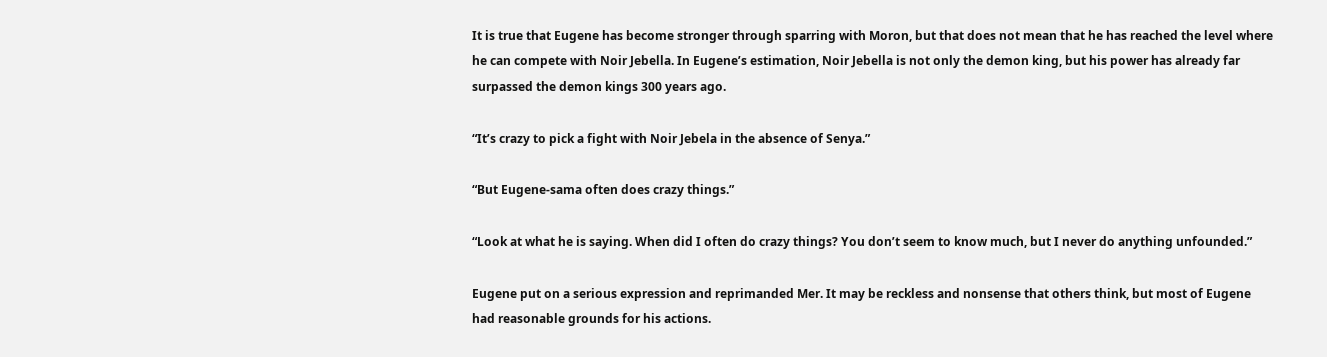It is true that Eugene has become stronger through sparring with Moron, but that does not mean that he has reached the level where he can compete with Noir Jebella. In Eugene’s estimation, Noir Jebella is not only the demon king, but his power has already far surpassed the demon kings 300 years ago.

“It’s crazy to pick a fight with Noir Jebela in the absence of Senya.”

“But Eugene-sama often does crazy things.”

“Look at what he is saying. When did I often do crazy things? You don’t seem to know much, but I never do anything unfounded.”

Eugene put on a serious expression and reprimanded Mer. It may be reckless and nonsense that others think, but most of Eugene had reasonable grounds for his actions.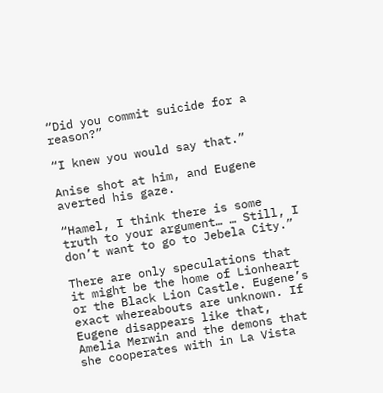“Did you commit suicide for a reason?”

“I knew you would say that.”

Anise shot at him, and Eugene averted his gaze.

“Hamel, I think there is some truth to your argument… … Still, I don’t want to go to Jebela City.”

There are only speculations that it might be the home of Lionheart or the Black Lion Castle. Eugene’s exact whereabouts are unknown. If Eugene disappears like that, Amelia Merwin and the demons that she cooperates with in La Vista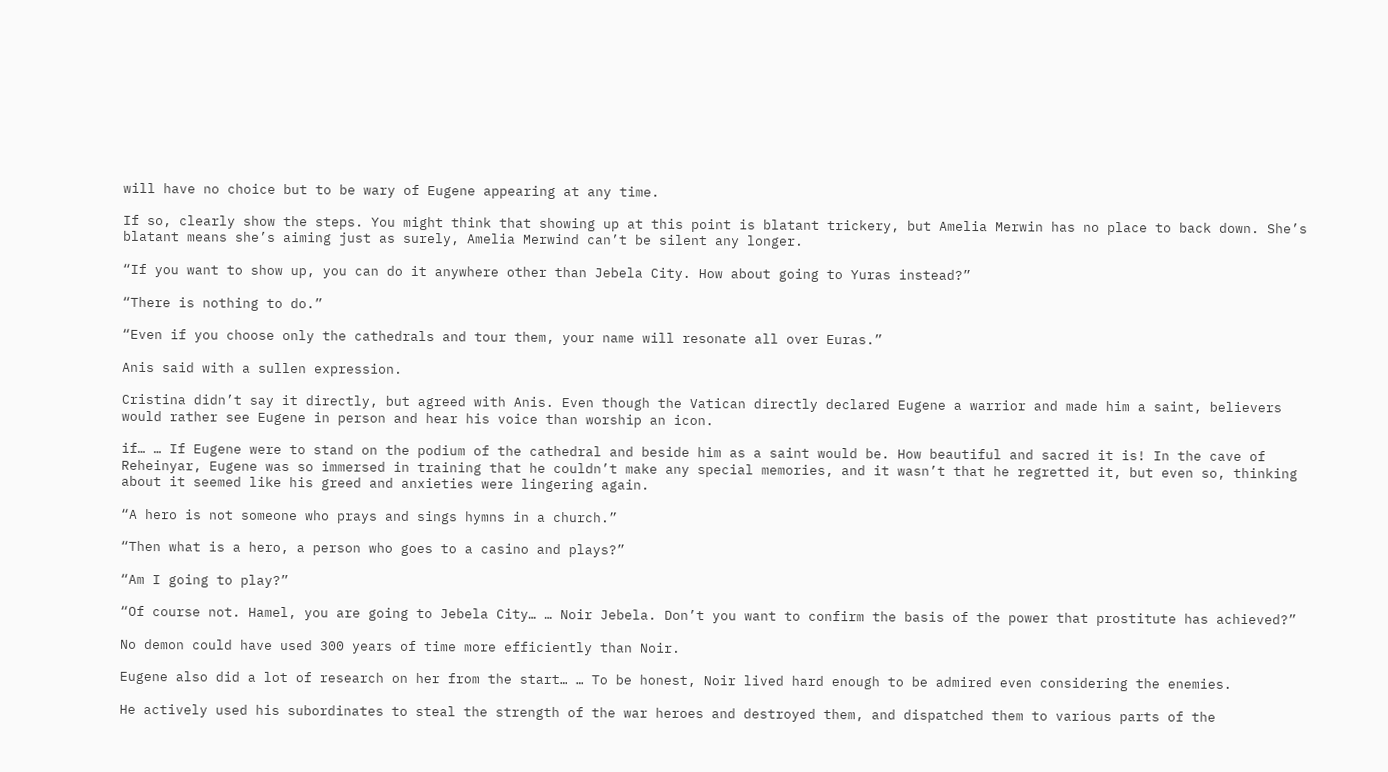will have no choice but to be wary of Eugene appearing at any time.

If so, clearly show the steps. You might think that showing up at this point is blatant trickery, but Amelia Merwin has no place to back down. She’s blatant means she’s aiming just as surely, Amelia Merwind can’t be silent any longer.

“If you want to show up, you can do it anywhere other than Jebela City. How about going to Yuras instead?”

“There is nothing to do.”

“Even if you choose only the cathedrals and tour them, your name will resonate all over Euras.”

Anis said with a sullen expression.

Cristina didn’t say it directly, but agreed with Anis. Even though the Vatican directly declared Eugene a warrior and made him a saint, believers would rather see Eugene in person and hear his voice than worship an icon.

if… … If Eugene were to stand on the podium of the cathedral and beside him as a saint would be. How beautiful and sacred it is! In the cave of Reheinyar, Eugene was so immersed in training that he couldn’t make any special memories, and it wasn’t that he regretted it, but even so, thinking about it seemed like his greed and anxieties were lingering again.

“A hero is not someone who prays and sings hymns in a church.”

“Then what is a hero, a person who goes to a casino and plays?”

“Am I going to play?”

“Of course not. Hamel, you are going to Jebela City… … Noir Jebela. Don’t you want to confirm the basis of the power that prostitute has achieved?”

No demon could have used 300 years of time more efficiently than Noir.

Eugene also did a lot of research on her from the start… … To be honest, Noir lived hard enough to be admired even considering the enemies.

He actively used his subordinates to steal the strength of the war heroes and destroyed them, and dispatched them to various parts of the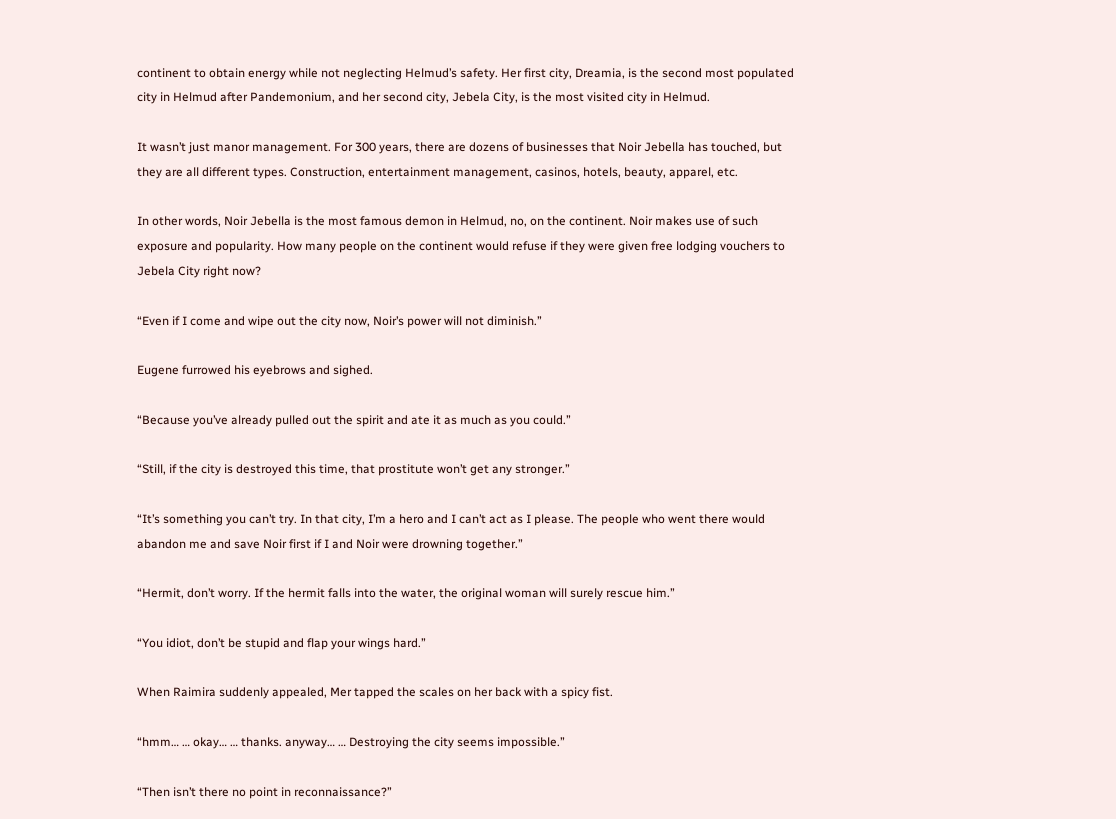continent to obtain energy while not neglecting Helmud’s safety. Her first city, Dreamia, is the second most populated city in Helmud after Pandemonium, and her second city, Jebela City, is the most visited city in Helmud.

It wasn’t just manor management. For 300 years, there are dozens of businesses that Noir Jebella has touched, but they are all different types. Construction, entertainment management, casinos, hotels, beauty, apparel, etc.

In other words, Noir Jebella is the most famous demon in Helmud, no, on the continent. Noir makes use of such exposure and popularity. How many people on the continent would refuse if they were given free lodging vouchers to Jebela City right now?

“Even if I come and wipe out the city now, Noir’s power will not diminish.”

Eugene furrowed his eyebrows and sighed.

“Because you’ve already pulled out the spirit and ate it as much as you could.”

“Still, if the city is destroyed this time, that prostitute won’t get any stronger.”

“It’s something you can’t try. In that city, I’m a hero and I can’t act as I please. The people who went there would abandon me and save Noir first if I and Noir were drowning together.”

“Hermit, don’t worry. If the hermit falls into the water, the original woman will surely rescue him.”

“You idiot, don’t be stupid and flap your wings hard.”

When Raimira suddenly appealed, Mer tapped the scales on her back with a spicy fist.

“hmm… … okay… … thanks. anyway… … Destroying the city seems impossible.”

“Then isn’t there no point in reconnaissance?”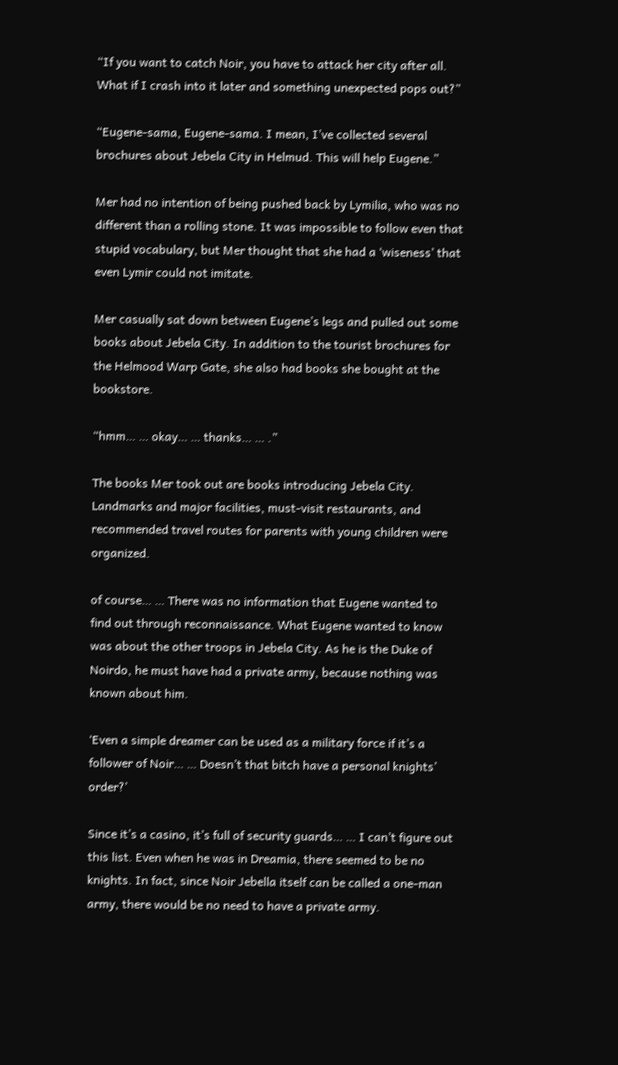“If you want to catch Noir, you have to attack her city after all. What if I crash into it later and something unexpected pops out?”

“Eugene-sama, Eugene-sama. I mean, I’ve collected several brochures about Jebela City in Helmud. This will help Eugene.”

Mer had no intention of being pushed back by Lymilia, who was no different than a rolling stone. It was impossible to follow even that stupid vocabulary, but Mer thought that she had a ‘wiseness’ that even Lymir could not imitate.

Mer casually sat down between Eugene’s legs and pulled out some books about Jebela City. In addition to the tourist brochures for the Helmood Warp Gate, she also had books she bought at the bookstore.

“hmm… … okay… … thanks… … .”

The books Mer took out are books introducing Jebela City. Landmarks and major facilities, must-visit restaurants, and recommended travel routes for parents with young children were organized.

of course… … There was no information that Eugene wanted to find out through reconnaissance. What Eugene wanted to know was about the other troops in Jebela City. As he is the Duke of Noirdo, he must have had a private army, because nothing was known about him.

‘Even a simple dreamer can be used as a military force if it’s a follower of Noir… … Doesn’t that bitch have a personal knights’ order?’

Since it’s a casino, it’s full of security guards… … I can’t figure out this list. Even when he was in Dreamia, there seemed to be no knights. In fact, since Noir Jebella itself can be called a one-man army, there would be no need to have a private army.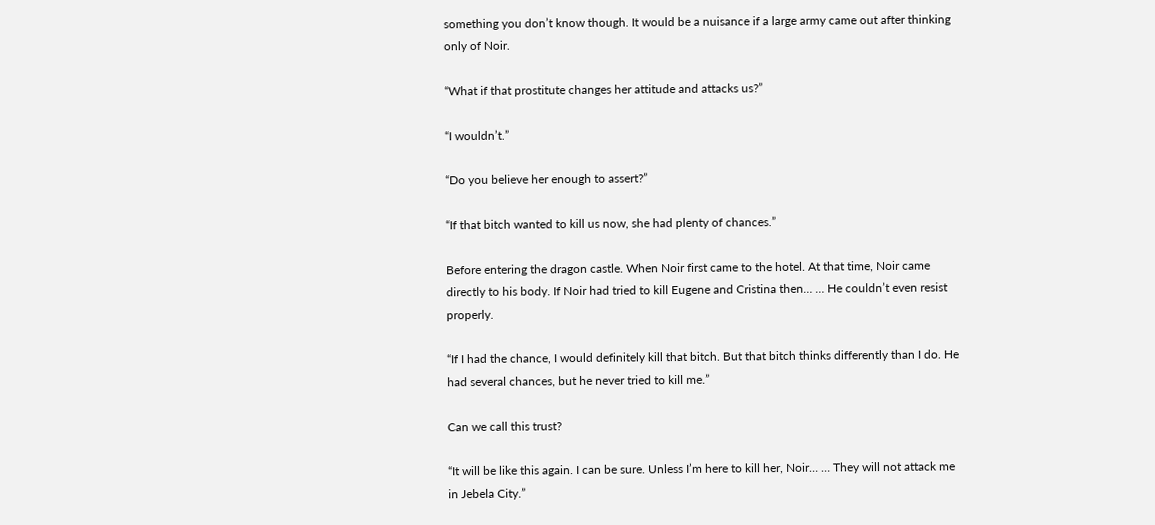something you don’t know though. It would be a nuisance if a large army came out after thinking only of Noir.

“What if that prostitute changes her attitude and attacks us?”

“I wouldn’t.”

“Do you believe her enough to assert?”

“If that bitch wanted to kill us now, she had plenty of chances.”

Before entering the dragon castle. When Noir first came to the hotel. At that time, Noir came directly to his body. If Noir had tried to kill Eugene and Cristina then… … He couldn’t even resist properly.

“If I had the chance, I would definitely kill that bitch. But that bitch thinks differently than I do. He had several chances, but he never tried to kill me.”

Can we call this trust?

“It will be like this again. I can be sure. Unless I’m here to kill her, Noir… … They will not attack me in Jebela City.”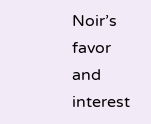Noir’s favor and interest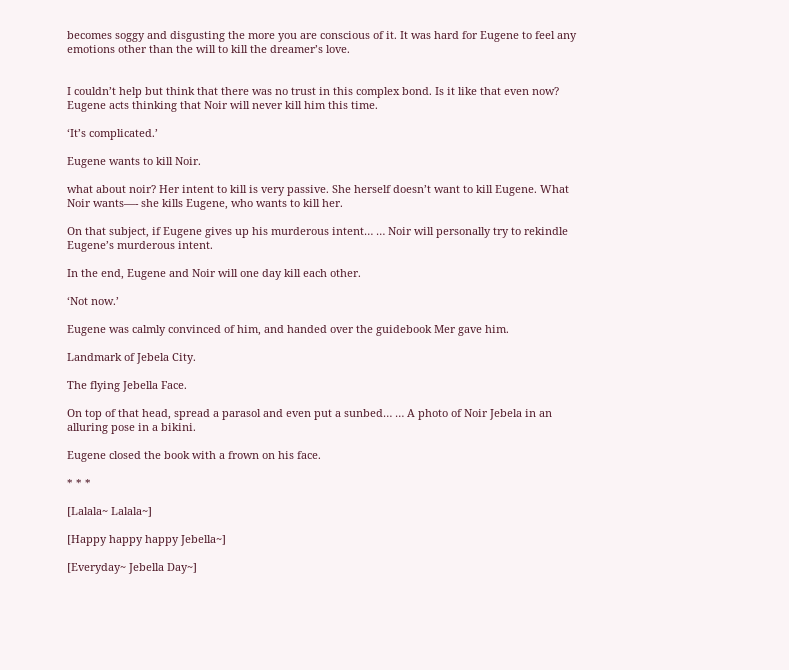becomes soggy and disgusting the more you are conscious of it. It was hard for Eugene to feel any emotions other than the will to kill the dreamer’s love.


I couldn’t help but think that there was no trust in this complex bond. Is it like that even now? Eugene acts thinking that Noir will never kill him this time.

‘It’s complicated.’

Eugene wants to kill Noir.

what about noir? Her intent to kill is very passive. She herself doesn’t want to kill Eugene. What Noir wants—- she kills Eugene, who wants to kill her.

On that subject, if Eugene gives up his murderous intent… … Noir will personally try to rekindle Eugene’s murderous intent.

In the end, Eugene and Noir will one day kill each other.

‘Not now.’

Eugene was calmly convinced of him, and handed over the guidebook Mer gave him.

Landmark of Jebela City.

The flying Jebella Face.

On top of that head, spread a parasol and even put a sunbed… … A photo of Noir Jebela in an alluring pose in a bikini.

Eugene closed the book with a frown on his face.

* * *

[Lalala~ Lalala~]

[Happy happy happy Jebella~]

[Everyday~ Jebella Day~]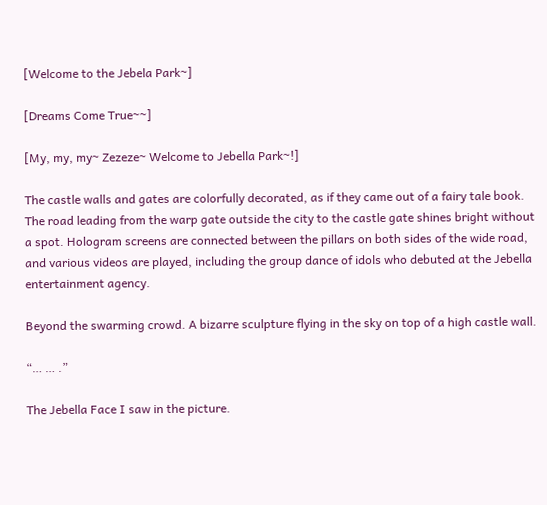[Welcome to the Jebela Park~]

[Dreams Come True~~]

[My, my, my~ Zezeze~ Welcome to Jebella Park~!]

The castle walls and gates are colorfully decorated, as if they came out of a fairy tale book. The road leading from the warp gate outside the city to the castle gate shines bright without a spot. Hologram screens are connected between the pillars on both sides of the wide road, and various videos are played, including the group dance of idols who debuted at the Jebella entertainment agency.

Beyond the swarming crowd. A bizarre sculpture flying in the sky on top of a high castle wall.

“… … .”

The Jebella Face I saw in the picture.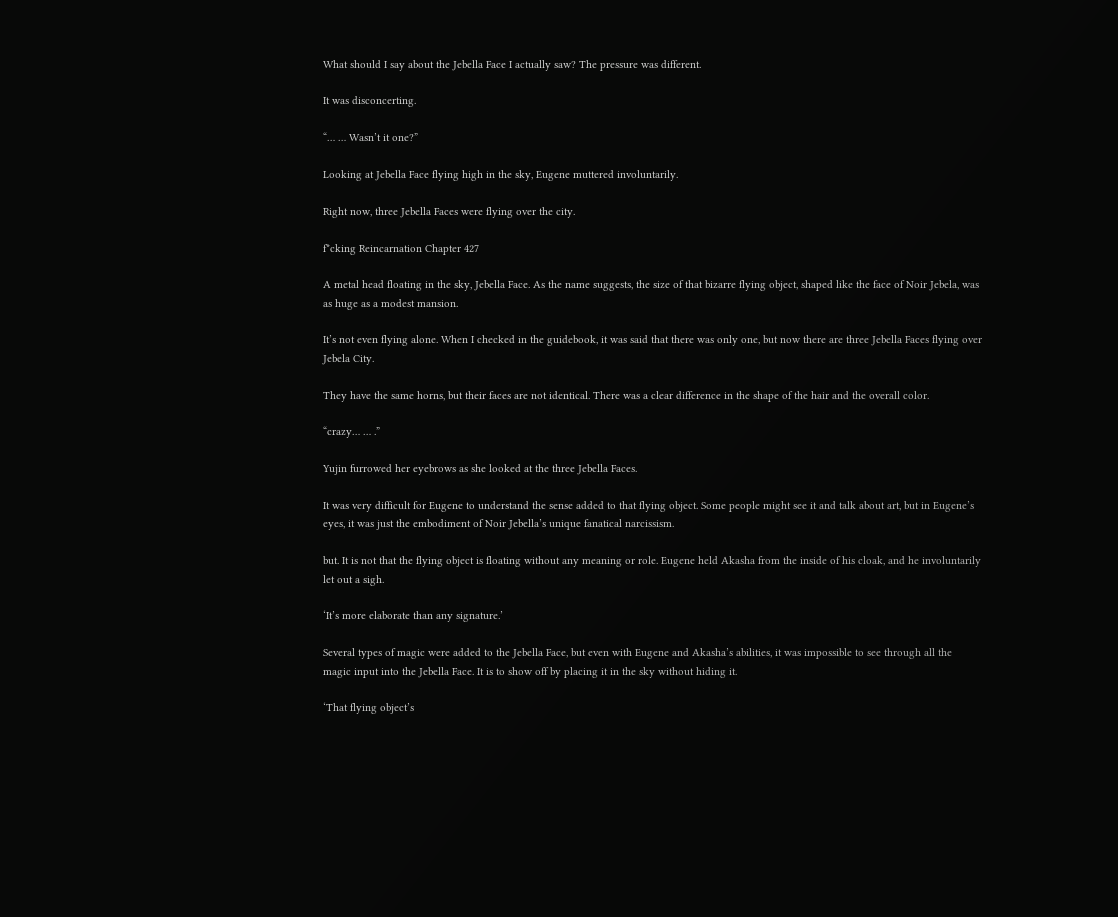What should I say about the Jebella Face I actually saw? The pressure was different.

It was disconcerting.

“… … Wasn’t it one?”

Looking at Jebella Face flying high in the sky, Eugene muttered involuntarily.

Right now, three Jebella Faces were flying over the city.

f*cking Reincarnation Chapter 427

A metal head floating in the sky, Jebella Face. As the name suggests, the size of that bizarre flying object, shaped like the face of Noir Jebela, was as huge as a modest mansion.

It’s not even flying alone. When I checked in the guidebook, it was said that there was only one, but now there are three Jebella Faces flying over Jebela City.

They have the same horns, but their faces are not identical. There was a clear difference in the shape of the hair and the overall color.

“crazy… … .”

Yujin furrowed her eyebrows as she looked at the three Jebella Faces.

It was very difficult for Eugene to understand the sense added to that flying object. Some people might see it and talk about art, but in Eugene’s eyes, it was just the embodiment of Noir Jebella’s unique fanatical narcissism.

but. It is not that the flying object is floating without any meaning or role. Eugene held Akasha from the inside of his cloak, and he involuntarily let out a sigh.

‘It’s more elaborate than any signature.’

Several types of magic were added to the Jebella Face, but even with Eugene and Akasha’s abilities, it was impossible to see through all the magic input into the Jebella Face. It is to show off by placing it in the sky without hiding it.

‘That flying object’s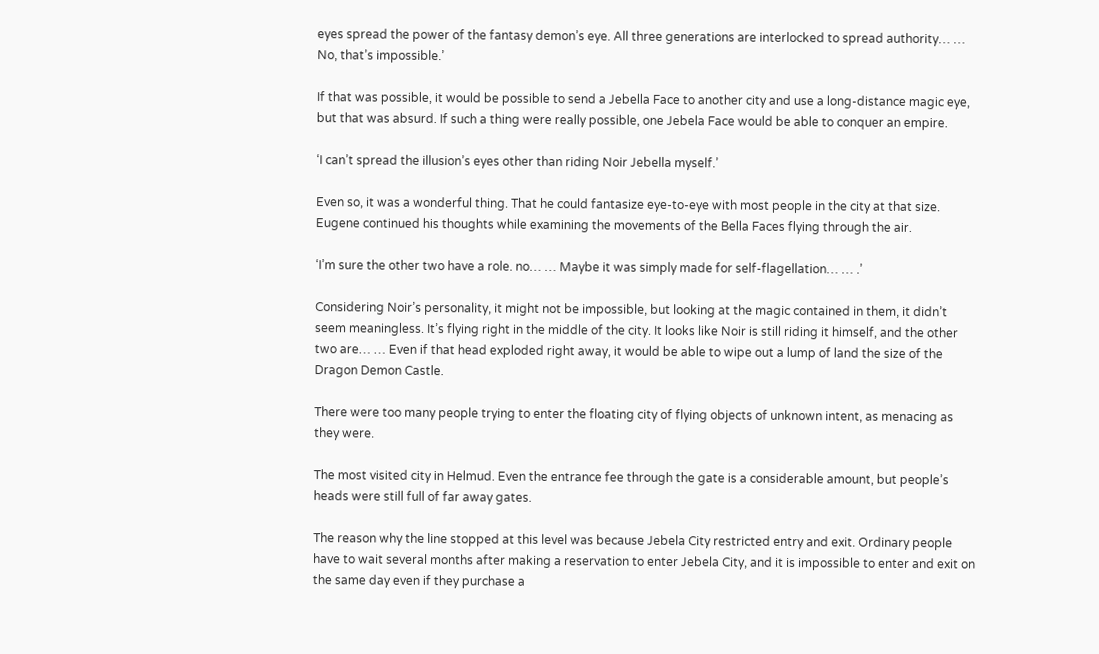eyes spread the power of the fantasy demon’s eye. All three generations are interlocked to spread authority… … No, that’s impossible.’

If that was possible, it would be possible to send a Jebella Face to another city and use a long-distance magic eye, but that was absurd. If such a thing were really possible, one Jebela Face would be able to conquer an empire.

‘I can’t spread the illusion’s eyes other than riding Noir Jebella myself.’

Even so, it was a wonderful thing. That he could fantasize eye-to-eye with most people in the city at that size. Eugene continued his thoughts while examining the movements of the Bella Faces flying through the air.

‘I’m sure the other two have a role. no… … Maybe it was simply made for self-flagellation… … .’

Considering Noir’s personality, it might not be impossible, but looking at the magic contained in them, it didn’t seem meaningless. It’s flying right in the middle of the city. It looks like Noir is still riding it himself, and the other two are… … Even if that head exploded right away, it would be able to wipe out a lump of land the size of the Dragon Demon Castle.

There were too many people trying to enter the floating city of flying objects of unknown intent, as menacing as they were.

The most visited city in Helmud. Even the entrance fee through the gate is a considerable amount, but people’s heads were still full of far away gates.

The reason why the line stopped at this level was because Jebela City restricted entry and exit. Ordinary people have to wait several months after making a reservation to enter Jebela City, and it is impossible to enter and exit on the same day even if they purchase a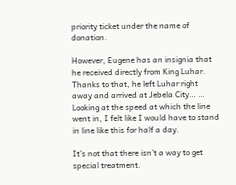priority ticket under the name of donation.

However, Eugene has an insignia that he received directly from King Luhar. Thanks to that, he left Luhar right away and arrived at Jebela City… … Looking at the speed at which the line went in, I felt like I would have to stand in line like this for half a day.

It’s not that there isn’t a way to get special treatment.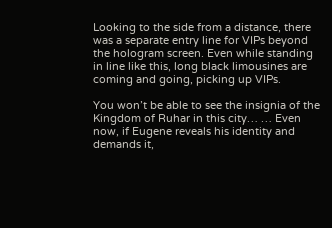Looking to the side from a distance, there was a separate entry line for VIPs beyond the hologram screen. Even while standing in line like this, long black limousines are coming and going, picking up VIPs.

You won’t be able to see the insignia of the Kingdom of Ruhar in this city… … Even now, if Eugene reveals his identity and demands it,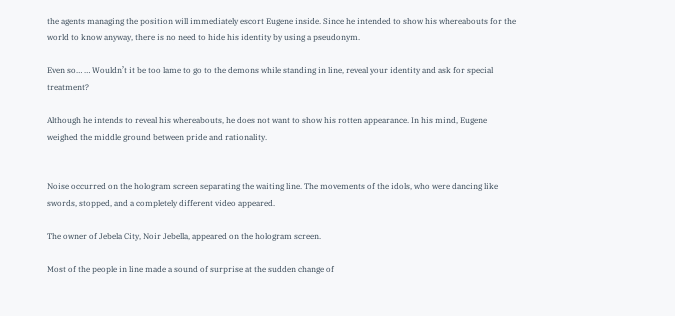the agents managing the position will immediately escort Eugene inside. Since he intended to show his whereabouts for the world to know anyway, there is no need to hide his identity by using a pseudonym.

Even so… … Wouldn’t it be too lame to go to the demons while standing in line, reveal your identity and ask for special treatment?

Although he intends to reveal his whereabouts, he does not want to show his rotten appearance. In his mind, Eugene weighed the middle ground between pride and rationality.


Noise occurred on the hologram screen separating the waiting line. The movements of the idols, who were dancing like swords, stopped, and a completely different video appeared.

The owner of Jebela City, Noir Jebella, appeared on the hologram screen.

Most of the people in line made a sound of surprise at the sudden change of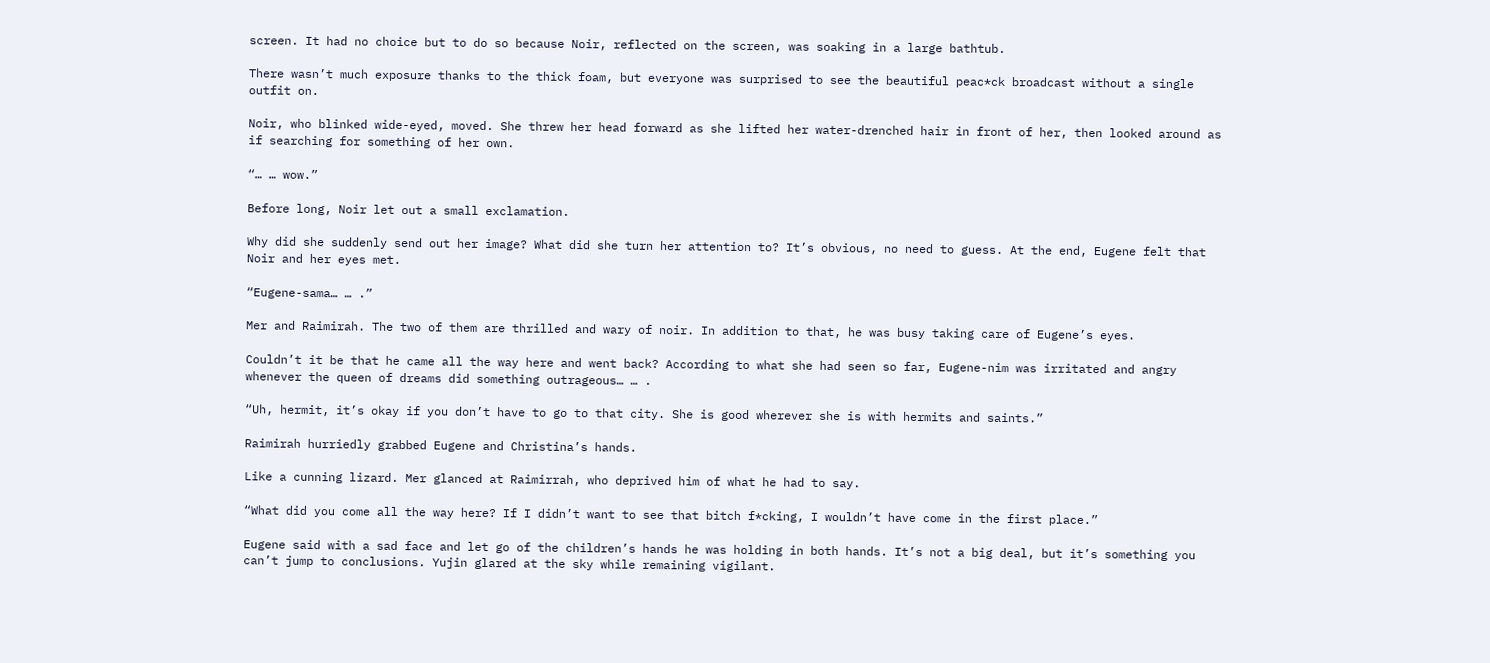screen. It had no choice but to do so because Noir, reflected on the screen, was soaking in a large bathtub.

There wasn’t much exposure thanks to the thick foam, but everyone was surprised to see the beautiful peac*ck broadcast without a single outfit on.

Noir, who blinked wide-eyed, moved. She threw her head forward as she lifted her water-drenched hair in front of her, then looked around as if searching for something of her own.

“… … wow.”

Before long, Noir let out a small exclamation.

Why did she suddenly send out her image? What did she turn her attention to? It’s obvious, no need to guess. At the end, Eugene felt that Noir and her eyes met.

“Eugene-sama… … .”

Mer and Raimirah. The two of them are thrilled and wary of noir. In addition to that, he was busy taking care of Eugene’s eyes.

Couldn’t it be that he came all the way here and went back? According to what she had seen so far, Eugene-nim was irritated and angry whenever the queen of dreams did something outrageous… … .

“Uh, hermit, it’s okay if you don’t have to go to that city. She is good wherever she is with hermits and saints.”

Raimirah hurriedly grabbed Eugene and Christina’s hands.

Like a cunning lizard. Mer glanced at Raimirrah, who deprived him of what he had to say.

“What did you come all the way here? If I didn’t want to see that bitch f*cking, I wouldn’t have come in the first place.”

Eugene said with a sad face and let go of the children’s hands he was holding in both hands. It’s not a big deal, but it’s something you can’t jump to conclusions. Yujin glared at the sky while remaining vigilant.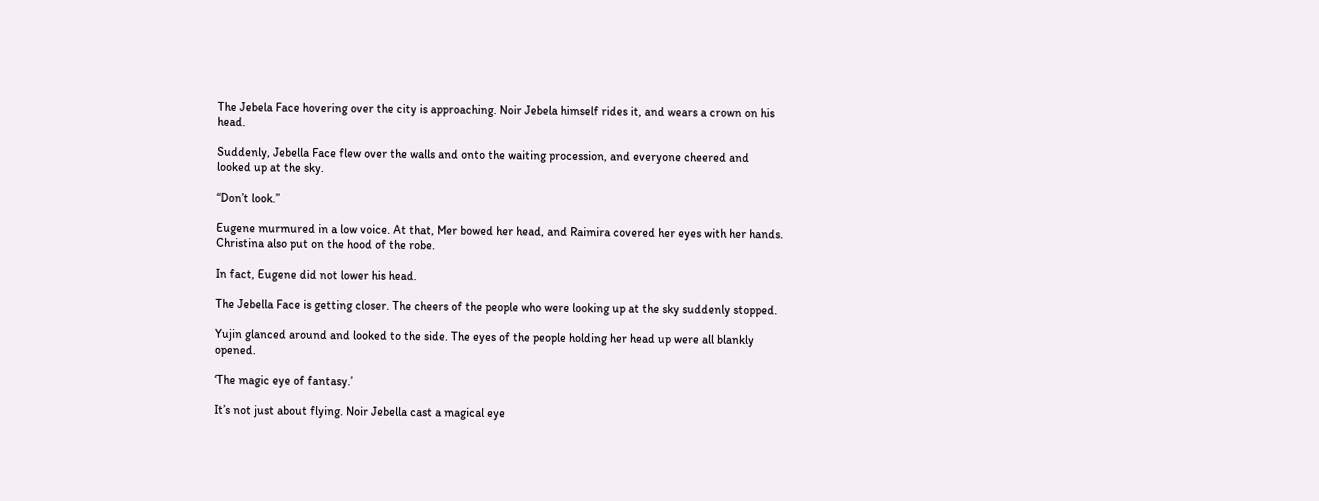The Jebela Face hovering over the city is approaching. Noir Jebela himself rides it, and wears a crown on his head.

Suddenly, Jebella Face flew over the walls and onto the waiting procession, and everyone cheered and looked up at the sky.

“Don’t look.”

Eugene murmured in a low voice. At that, Mer bowed her head, and Raimira covered her eyes with her hands. Christina also put on the hood of the robe.

In fact, Eugene did not lower his head.

The Jebella Face is getting closer. The cheers of the people who were looking up at the sky suddenly stopped.

Yujin glanced around and looked to the side. The eyes of the people holding her head up were all blankly opened.

‘The magic eye of fantasy.’

It’s not just about flying. Noir Jebella cast a magical eye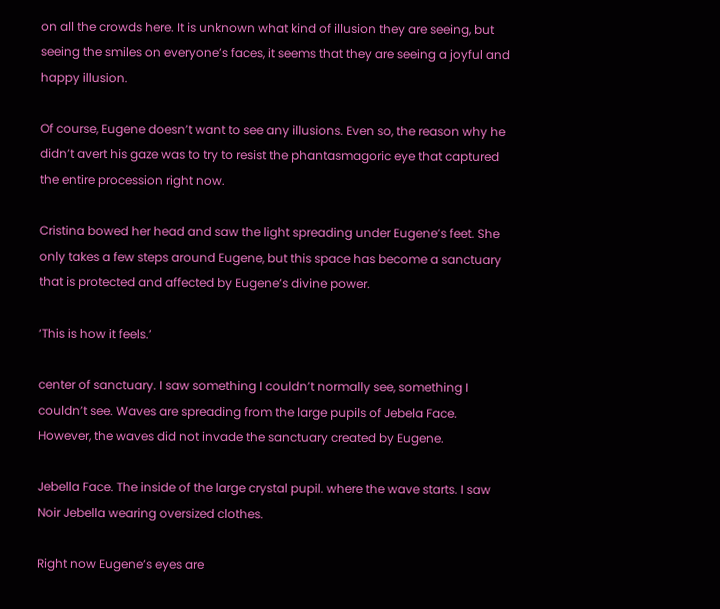on all the crowds here. It is unknown what kind of illusion they are seeing, but seeing the smiles on everyone’s faces, it seems that they are seeing a joyful and happy illusion.

Of course, Eugene doesn’t want to see any illusions. Even so, the reason why he didn’t avert his gaze was to try to resist the phantasmagoric eye that captured the entire procession right now.

Cristina bowed her head and saw the light spreading under Eugene’s feet. She only takes a few steps around Eugene, but this space has become a sanctuary that is protected and affected by Eugene’s divine power.

‘This is how it feels.’

center of sanctuary. I saw something I couldn’t normally see, something I couldn’t see. Waves are spreading from the large pupils of Jebela Face. However, the waves did not invade the sanctuary created by Eugene.

Jebella Face. The inside of the large crystal pupil. where the wave starts. I saw Noir Jebella wearing oversized clothes.

Right now Eugene’s eyes are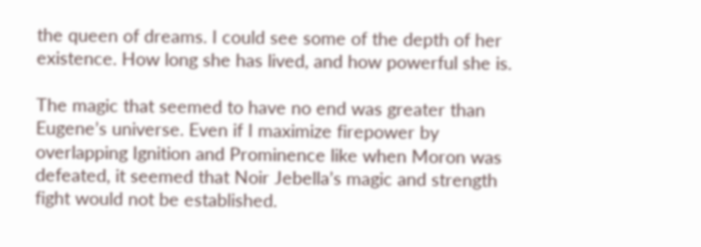the queen of dreams. I could see some of the depth of her existence. How long she has lived, and how powerful she is.

The magic that seemed to have no end was greater than Eugene’s universe. Even if I maximize firepower by overlapping Ignition and Prominence like when Moron was defeated, it seemed that Noir Jebella’s magic and strength fight would not be established.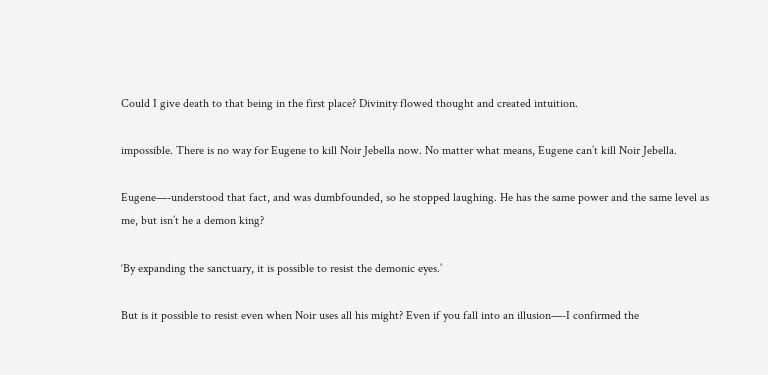Could I give death to that being in the first place? Divinity flowed thought and created intuition.

impossible. There is no way for Eugene to kill Noir Jebella now. No matter what means, Eugene can’t kill Noir Jebella.

Eugene—-understood that fact, and was dumbfounded, so he stopped laughing. He has the same power and the same level as me, but isn’t he a demon king?

‘By expanding the sanctuary, it is possible to resist the demonic eyes.’

But is it possible to resist even when Noir uses all his might? Even if you fall into an illusion—-I confirmed the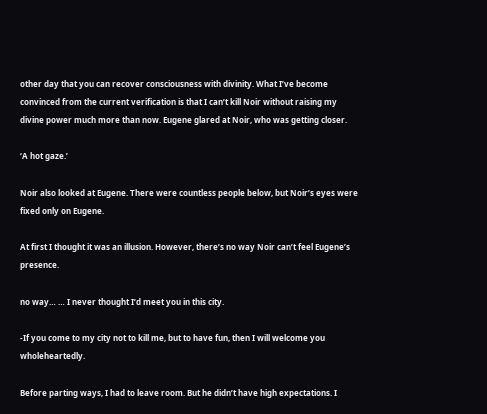other day that you can recover consciousness with divinity. What I’ve become convinced from the current verification is that I can’t kill Noir without raising my divine power much more than now. Eugene glared at Noir, who was getting closer.

‘A hot gaze.’

Noir also looked at Eugene. There were countless people below, but Noir’s eyes were fixed only on Eugene.

At first I thought it was an illusion. However, there’s no way Noir can’t feel Eugene’s presence.

no way… … I never thought I’d meet you in this city.

-If you come to my city not to kill me, but to have fun, then I will welcome you wholeheartedly.

Before parting ways, I had to leave room. But he didn’t have high expectations. I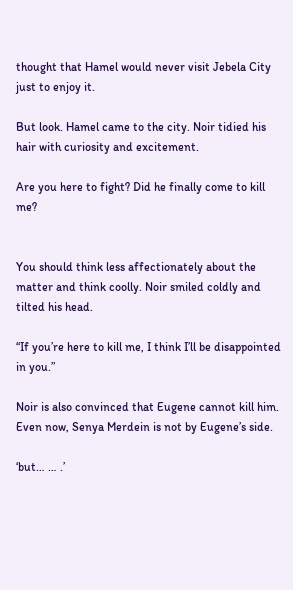thought that Hamel would never visit Jebela City just to enjoy it.

But look. Hamel came to the city. Noir tidied his hair with curiosity and excitement.

Are you here to fight? Did he finally come to kill me?


You should think less affectionately about the matter and think coolly. Noir smiled coldly and tilted his head.

“If you’re here to kill me, I think I’ll be disappointed in you.”

Noir is also convinced that Eugene cannot kill him. Even now, Senya Merdein is not by Eugene’s side.

‘but… … .’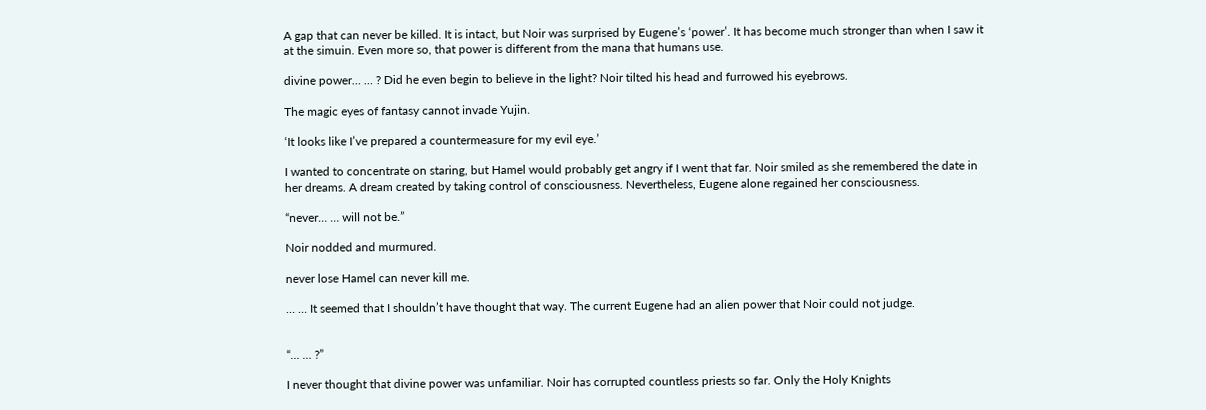A gap that can never be killed. It is intact, but Noir was surprised by Eugene’s ‘power’. It has become much stronger than when I saw it at the simuin. Even more so, that power is different from the mana that humans use.

divine power… … ? Did he even begin to believe in the light? Noir tilted his head and furrowed his eyebrows.

The magic eyes of fantasy cannot invade Yujin.

‘It looks like I’ve prepared a countermeasure for my evil eye.’

I wanted to concentrate on staring, but Hamel would probably get angry if I went that far. Noir smiled as she remembered the date in her dreams. A dream created by taking control of consciousness. Nevertheless, Eugene alone regained her consciousness.

“never… … will not be.”

Noir nodded and murmured.

never lose Hamel can never kill me.

… … It seemed that I shouldn’t have thought that way. The current Eugene had an alien power that Noir could not judge.


“… … ?”

I never thought that divine power was unfamiliar. Noir has corrupted countless priests so far. Only the Holy Knights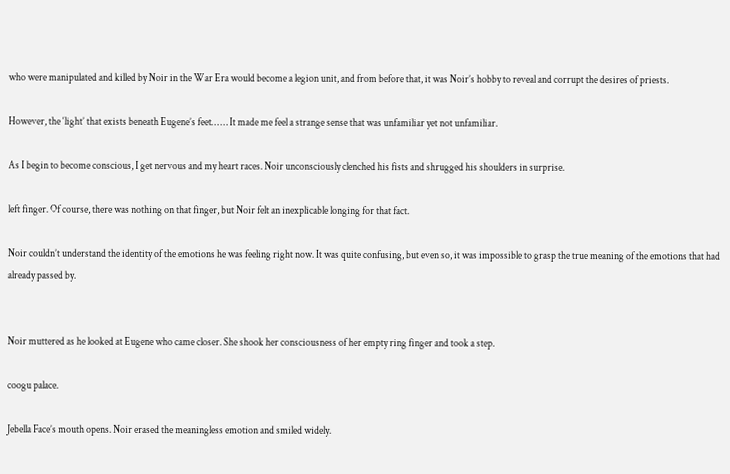who were manipulated and killed by Noir in the War Era would become a legion unit, and from before that, it was Noir’s hobby to reveal and corrupt the desires of priests.

However, the ‘light’ that exists beneath Eugene’s feet… … It made me feel a strange sense that was unfamiliar yet not unfamiliar.

As I begin to become conscious, I get nervous and my heart races. Noir unconsciously clenched his fists and shrugged his shoulders in surprise.

left finger. Of course, there was nothing on that finger, but Noir felt an inexplicable longing for that fact.

Noir couldn’t understand the identity of the emotions he was feeling right now. It was quite confusing, but even so, it was impossible to grasp the true meaning of the emotions that had already passed by.


Noir muttered as he looked at Eugene who came closer. She shook her consciousness of her empty ring finger and took a step.

coogu palace.

Jebella Face’s mouth opens. Noir erased the meaningless emotion and smiled widely.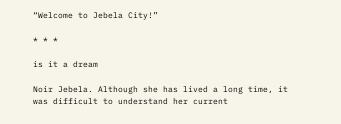“Welcome to Jebela City!”

* * *

is it a dream

Noir Jebela. Although she has lived a long time, it was difficult to understand her current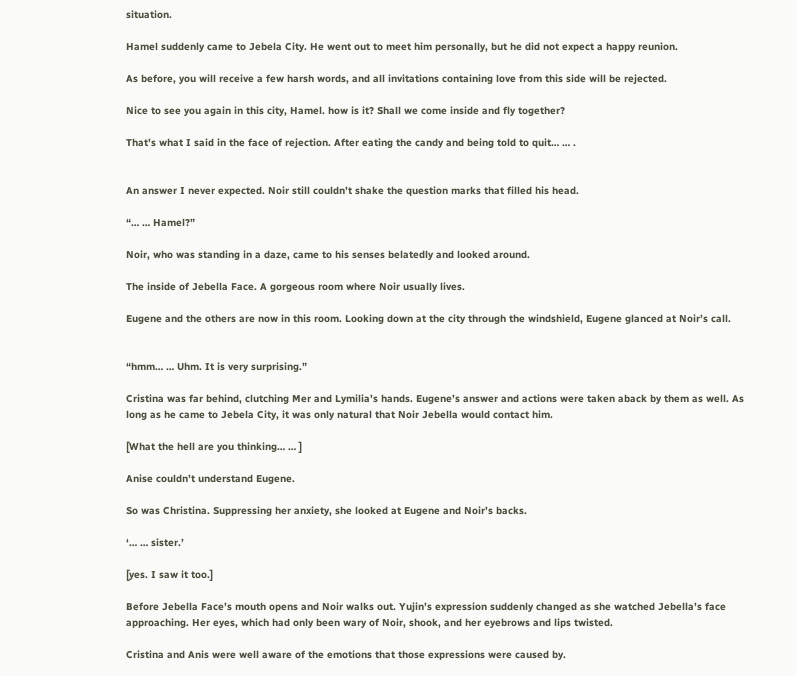situation.

Hamel suddenly came to Jebela City. He went out to meet him personally, but he did not expect a happy reunion.

As before, you will receive a few harsh words, and all invitations containing love from this side will be rejected.

Nice to see you again in this city, Hamel. how is it? Shall we come inside and fly together?

That’s what I said in the face of rejection. After eating the candy and being told to quit… … .


An answer I never expected. Noir still couldn’t shake the question marks that filled his head.

“… … Hamel?”

Noir, who was standing in a daze, came to his senses belatedly and looked around.

The inside of Jebella Face. A gorgeous room where Noir usually lives.

Eugene and the others are now in this room. Looking down at the city through the windshield, Eugene glanced at Noir’s call.


“hmm… … Uhm. It is very surprising.”

Cristina was far behind, clutching Mer and Lymilia’s hands. Eugene’s answer and actions were taken aback by them as well. As long as he came to Jebela City, it was only natural that Noir Jebella would contact him.

[What the hell are you thinking… … ]

Anise couldn’t understand Eugene.

So was Christina. Suppressing her anxiety, she looked at Eugene and Noir’s backs.

‘… … sister.’

[yes. I saw it too.]

Before Jebella Face’s mouth opens and Noir walks out. Yujin’s expression suddenly changed as she watched Jebella’s face approaching. Her eyes, which had only been wary of Noir, shook, and her eyebrows and lips twisted.

Cristina and Anis were well aware of the emotions that those expressions were caused by.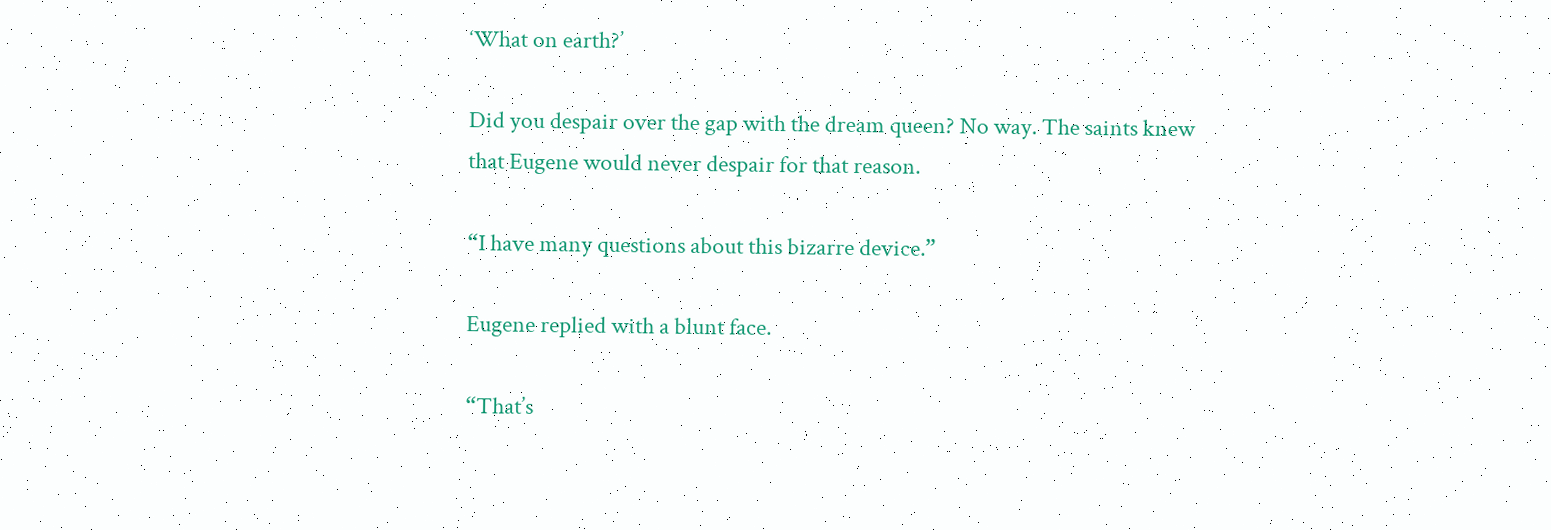‘What on earth?’

Did you despair over the gap with the dream queen? No way. The saints knew that Eugene would never despair for that reason.

“I have many questions about this bizarre device.”

Eugene replied with a blunt face.

“That’s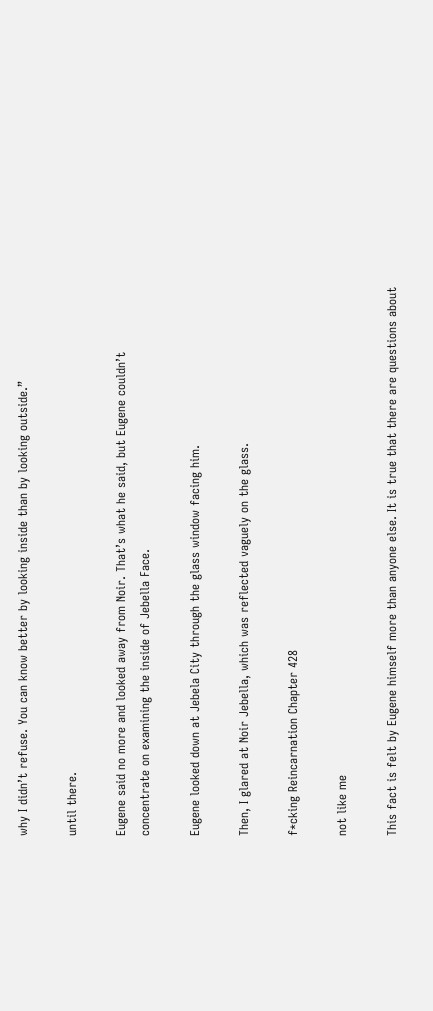why I didn’t refuse. You can know better by looking inside than by looking outside.”

until there.

Eugene said no more and looked away from Noir. That’s what he said, but Eugene couldn’t concentrate on examining the inside of Jebella Face.

Eugene looked down at Jebela City through the glass window facing him.

Then, I glared at Noir Jebella, which was reflected vaguely on the glass.

f*cking Reincarnation Chapter 428

not like me

This fact is felt by Eugene himself more than anyone else. It is true that there are questions about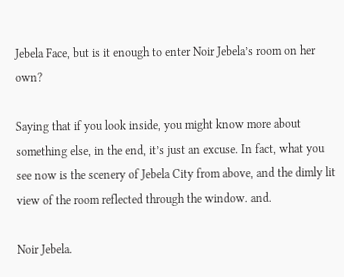Jebela Face, but is it enough to enter Noir Jebela’s room on her own?

Saying that if you look inside, you might know more about something else, in the end, it’s just an excuse. In fact, what you see now is the scenery of Jebela City from above, and the dimly lit view of the room reflected through the window. and.

Noir Jebela.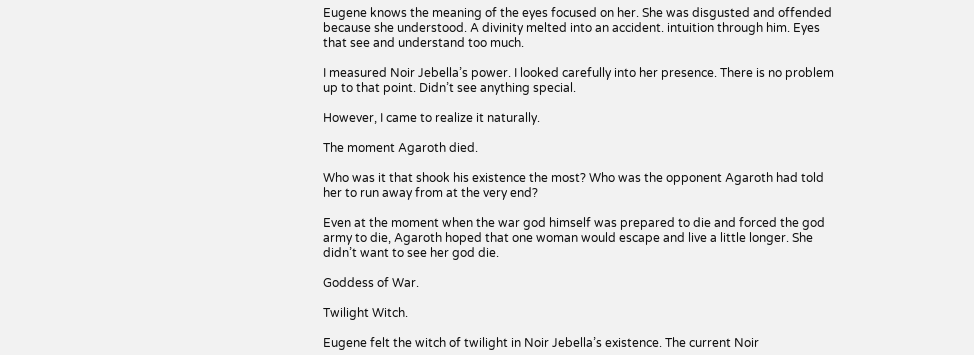Eugene knows the meaning of the eyes focused on her. She was disgusted and offended because she understood. A divinity melted into an accident. intuition through him. Eyes that see and understand too much.

I measured Noir Jebella’s power. I looked carefully into her presence. There is no problem up to that point. Didn’t see anything special.

However, I came to realize it naturally.

The moment Agaroth died.

Who was it that shook his existence the most? Who was the opponent Agaroth had told her to run away from at the very end?

Even at the moment when the war god himself was prepared to die and forced the god army to die, Agaroth hoped that one woman would escape and live a little longer. She didn’t want to see her god die.

Goddess of War.

Twilight Witch.

Eugene felt the witch of twilight in Noir Jebella’s existence. The current Noir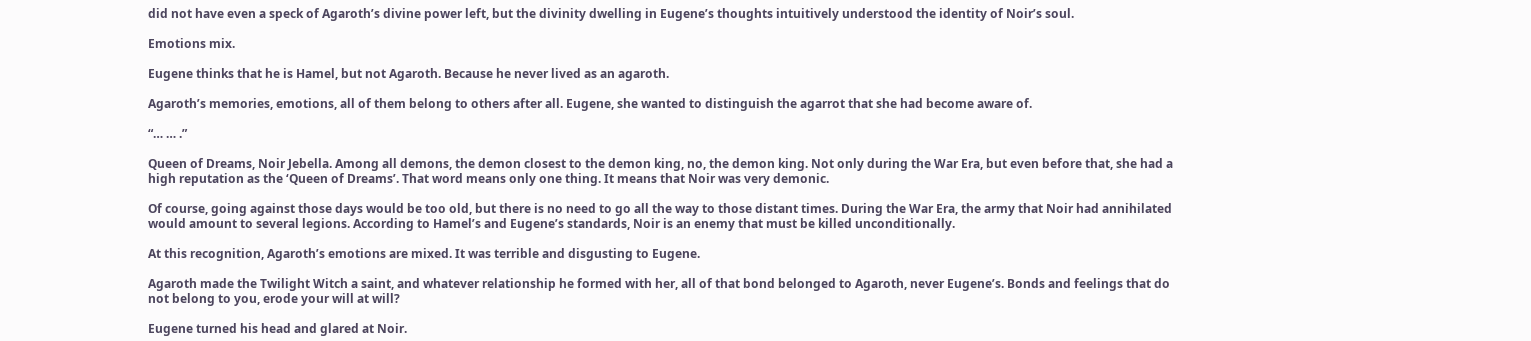did not have even a speck of Agaroth’s divine power left, but the divinity dwelling in Eugene’s thoughts intuitively understood the identity of Noir’s soul.

Emotions mix.

Eugene thinks that he is Hamel, but not Agaroth. Because he never lived as an agaroth.

Agaroth’s memories, emotions, all of them belong to others after all. Eugene, she wanted to distinguish the agarrot that she had become aware of.

“… … .”

Queen of Dreams, Noir Jebella. Among all demons, the demon closest to the demon king, no, the demon king. Not only during the War Era, but even before that, she had a high reputation as the ‘Queen of Dreams’. That word means only one thing. It means that Noir was very demonic.

Of course, going against those days would be too old, but there is no need to go all the way to those distant times. During the War Era, the army that Noir had annihilated would amount to several legions. According to Hamel’s and Eugene’s standards, Noir is an enemy that must be killed unconditionally.

At this recognition, Agaroth’s emotions are mixed. It was terrible and disgusting to Eugene.

Agaroth made the Twilight Witch a saint, and whatever relationship he formed with her, all of that bond belonged to Agaroth, never Eugene’s. Bonds and feelings that do not belong to you, erode your will at will?

Eugene turned his head and glared at Noir.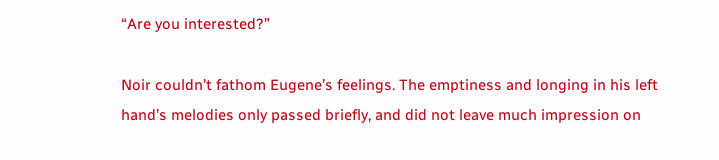“Are you interested?”

Noir couldn’t fathom Eugene’s feelings. The emptiness and longing in his left hand’s melodies only passed briefly, and did not leave much impression on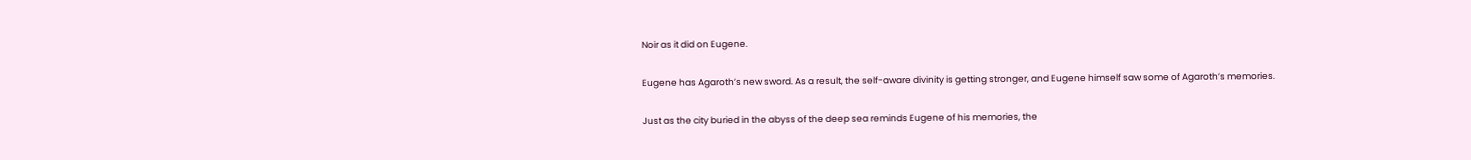Noir as it did on Eugene.

Eugene has Agaroth’s new sword. As a result, the self-aware divinity is getting stronger, and Eugene himself saw some of Agaroth’s memories.

Just as the city buried in the abyss of the deep sea reminds Eugene of his memories, the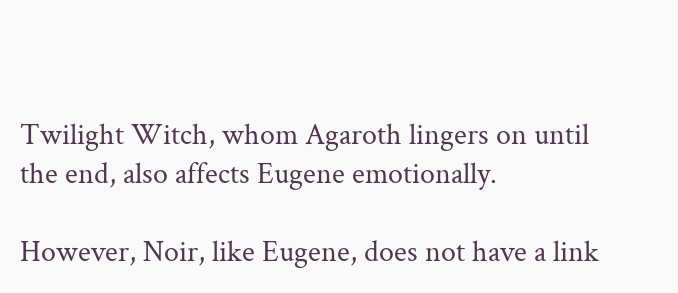Twilight Witch, whom Agaroth lingers on until the end, also affects Eugene emotionally.

However, Noir, like Eugene, does not have a link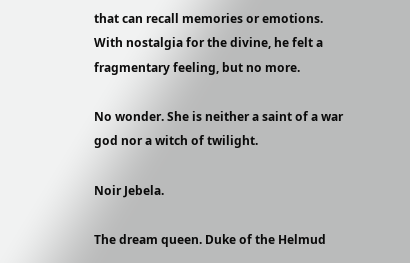that can recall memories or emotions. With nostalgia for the divine, he felt a fragmentary feeling, but no more.

No wonder. She is neither a saint of a war god nor a witch of twilight.

Noir Jebela.

The dream queen. Duke of the Helmud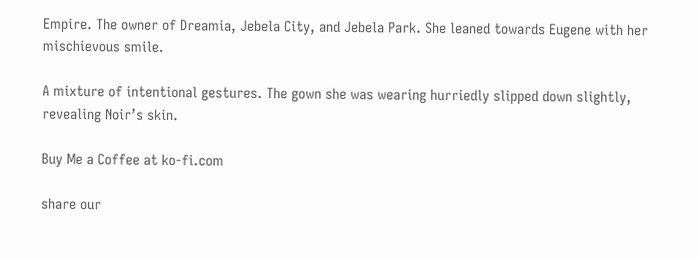Empire. The owner of Dreamia, Jebela City, and Jebela Park. She leaned towards Eugene with her mischievous smile.

A mixture of intentional gestures. The gown she was wearing hurriedly slipped down slightly, revealing Noir’s skin.

Buy Me a Coffee at ko-fi.com

share our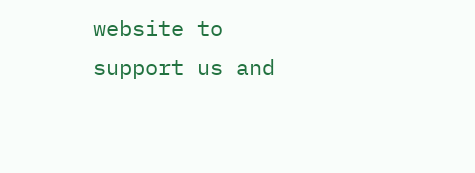website to support us and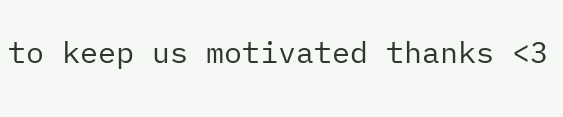to keep us motivated thanks <3